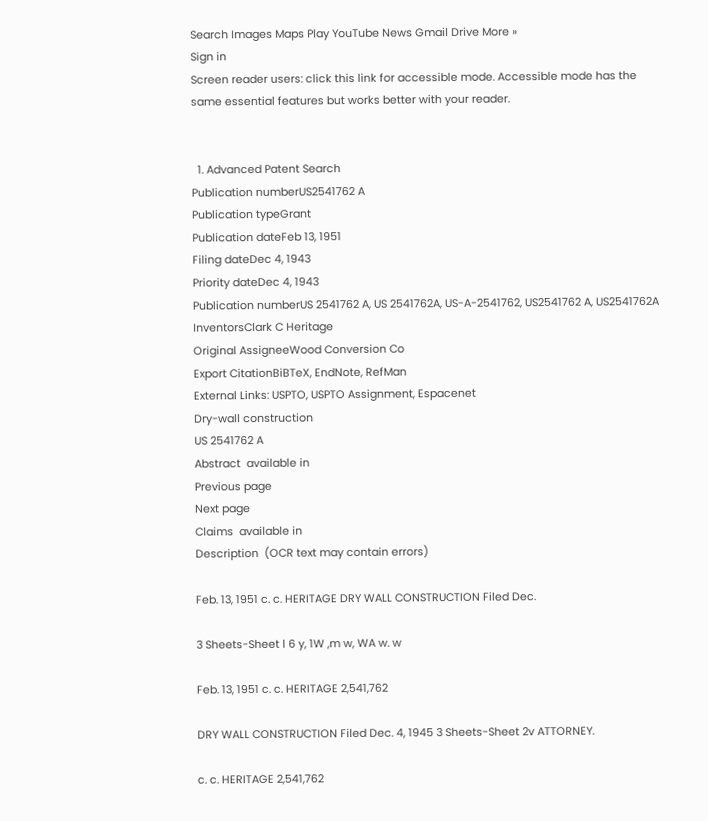Search Images Maps Play YouTube News Gmail Drive More »
Sign in
Screen reader users: click this link for accessible mode. Accessible mode has the same essential features but works better with your reader.


  1. Advanced Patent Search
Publication numberUS2541762 A
Publication typeGrant
Publication dateFeb 13, 1951
Filing dateDec 4, 1943
Priority dateDec 4, 1943
Publication numberUS 2541762 A, US 2541762A, US-A-2541762, US2541762 A, US2541762A
InventorsClark C Heritage
Original AssigneeWood Conversion Co
Export CitationBiBTeX, EndNote, RefMan
External Links: USPTO, USPTO Assignment, Espacenet
Dry-wall construction
US 2541762 A
Abstract  available in
Previous page
Next page
Claims  available in
Description  (OCR text may contain errors)

Feb. 13, 1951 c. c. HERITAGE DRY WALL CONSTRUCTION Filed Dec.

3 Sheets-Sheet l 6 y, 1W ,m w, WA w. w

Feb. 13, 1951 c. c. HERITAGE 2,541,762

DRY WALL CONSTRUCTION Filed Dec. 4, 1945 3 Sheets-Sheet 2v ATTORNEY.

c. c. HERITAGE 2,541,762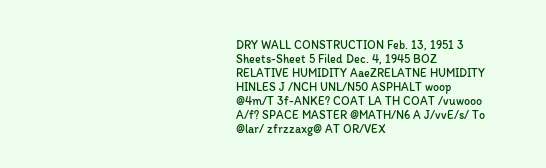DRY WALL CONSTRUCTION Feb. 13, 1951 3 Sheets-Sheet 5 Filed Dec. 4, 1945 BOZ RELATIVE HUMIDITY AaeZRELATNE HUMIDITY HINLES J /NCH UNL/N50 ASPHALT woop @4m/T 3f-ANKE? COAT LA TH COAT /vuwooo A/f? SPACE MASTER @MATH/N6 A J/vvE/s/ To @lar/ zfrzzaxg@ AT OR/VEX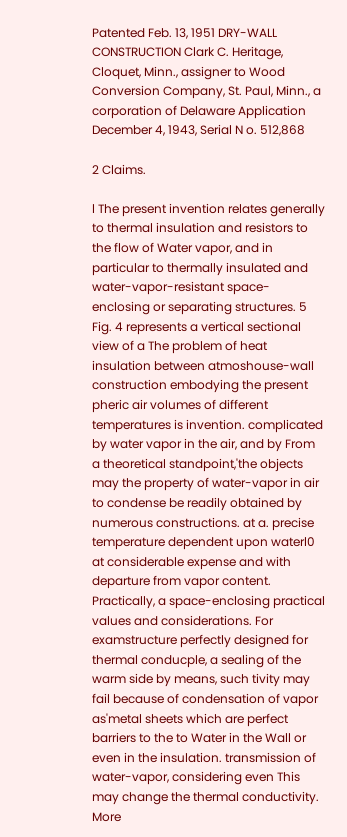Patented Feb. 13, 1951 DRY-WALL CONSTRUCTION Clark C. Heritage, Cloquet, Minn., assigner to Wood Conversion Company, St. Paul, Minn., a corporation of Delaware Application December 4, 1943, Serial N o. 512,868

2 Claims.

l The present invention relates generally to thermal insulation and resistors to the flow of Water vapor, and in particular to thermally insulated and water-vapor-resistant space-enclosing or separating structures. 5 Fig. 4 represents a vertical sectional view of a The problem of heat insulation between atmoshouse-wall construction embodying the present pheric air volumes of different temperatures is invention. complicated by water vapor in the air, and by From a theoretical standpoint,'the objects may the property of water-vapor in air to condense be readily obtained by numerous constructions. at a. precise temperature dependent upon waterl0 at considerable expense and with departure from vapor content. Practically, a space-enclosing practical values and considerations. For examstructure perfectly designed for thermal conducple, a sealing of the warm side by means, such tivity may fail because of condensation of vapor as'metal sheets which are perfect barriers to the to Water in the Wall or even in the insulation. transmission of water-vapor, considering even This may change the thermal conductivity. More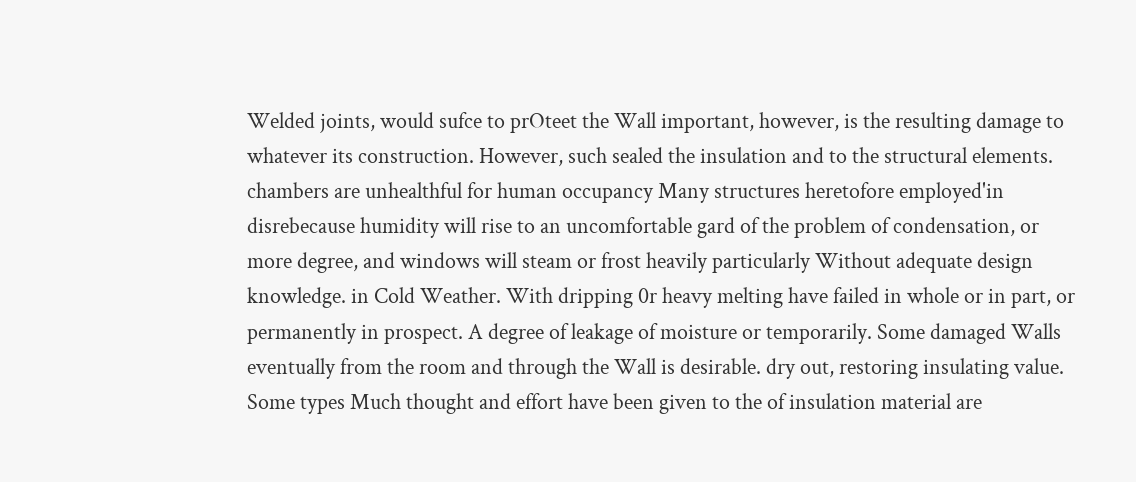Welded joints, would sufce to prOteet the Wall important, however, is the resulting damage to whatever its construction. However, such sealed the insulation and to the structural elements. chambers are unhealthful for human occupancy Many structures heretofore employed'in disrebecause humidity will rise to an uncomfortable gard of the problem of condensation, or more degree, and windows will steam or frost heavily particularly Without adequate design knowledge. in Cold Weather. With dripping 0r heavy melting have failed in whole or in part, or permanently in prospect. A degree of leakage of moisture or temporarily. Some damaged Walls eventually from the room and through the Wall is desirable. dry out, restoring insulating value. Some types Much thought and effort have been given to the of insulation material are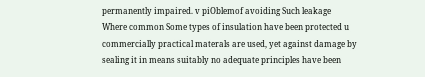permanently impaired. v piOblemof avoiding Such leakage Where common Some types of insulation have been protected u commercially practical materals are used, yet against damage by sealing it in means suitably no adequate principles have been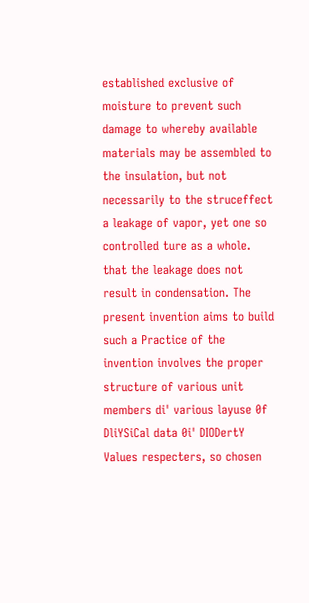established exclusive of moisture to prevent such damage to whereby available materials may be assembled to the insulation, but not necessarily to the struceffect a leakage of vapor, yet one so controlled ture as a whole. that the leakage does not result in condensation. The present invention aims to build such a Practice of the invention involves the proper structure of various unit members di' various layuse 0f DliYSiCal data 0i' DIODertY Values respecters, so chosen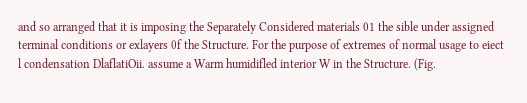and so arranged that it is imposing the Separately Considered materials 01 the sible under assigned terminal conditions or exlayers 0f the Structure. For the purpose of extremes of normal usage to eiect l condensation DlaflatiOii. assume a Warm humidifled interior W in the Structure. (Fig.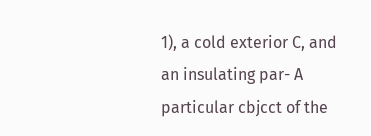1), a cold exterior C, and an insulating par- A particular cbjcct of the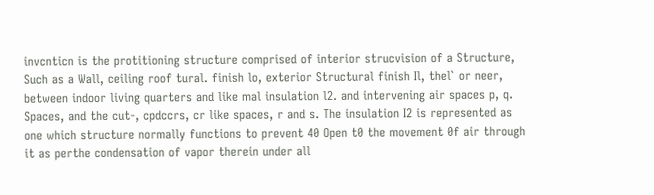invcnticn is the protitioning structure comprised of interior strucvision of a Structure, Such as a Wall, ceiling roof tural. finish lo, exterior Structural finish Il, thel` or neer, between indoor living quarters and like mal insulation l2. and intervening air spaces p, q. Spaces, and the cut-, cpdccrs, cr like spaces, r and s. The insulation I2 is represented as one which structure normally functions to prevent 40 Open t0 the movement 0f air through it as perthe condensation of vapor therein under all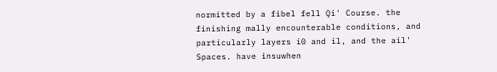normitted by a fibel fell Qi' Course. the finishing mally encounterable conditions, and particularly layers i0 and il, and the ail' Spaces. have insuwhen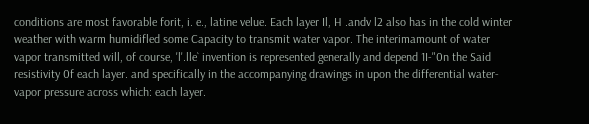conditions are most favorable forit, i. e., latine velue. Each layer Il, H .andv l2 also has in the cold winter weather with warm humidifled some Capacity to transmit water vapor. The interimamount of water vapor transmitted will, of course, 'l'.lle` invention is represented generally and depend 1I-"0n the Said resistivity 0f each layer. and specifically in the accompanying drawings in upon the differential water-vapor pressure across which: each layer.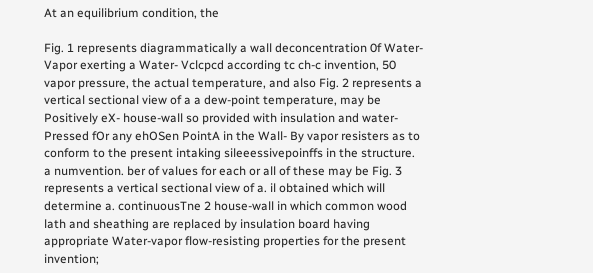At an equilibrium condition, the

Fig. 1 represents diagrammatically a wall deconcentration 0f Water-Vapor exerting a Water- Vclcpcd according tc ch-c invention, 50 vapor pressure, the actual temperature, and also Fig. 2 represents a vertical sectional view of a a dew-point temperature, may be Positively eX- house-wall so provided with insulation and water- Pressed fOr any ehOSen PointA in the Wall- By vapor resisters as to conform to the present intaking sileeessivepoinffs in the structure. a numvention. ber of values for each or all of these may be Fig. 3 represents a vertical sectional view of a. il obtained which will determine a. continuousTne 2 house-wall in which common wood lath and sheathing are replaced by insulation board having appropriate Water-vapor flow-resisting properties for the present invention;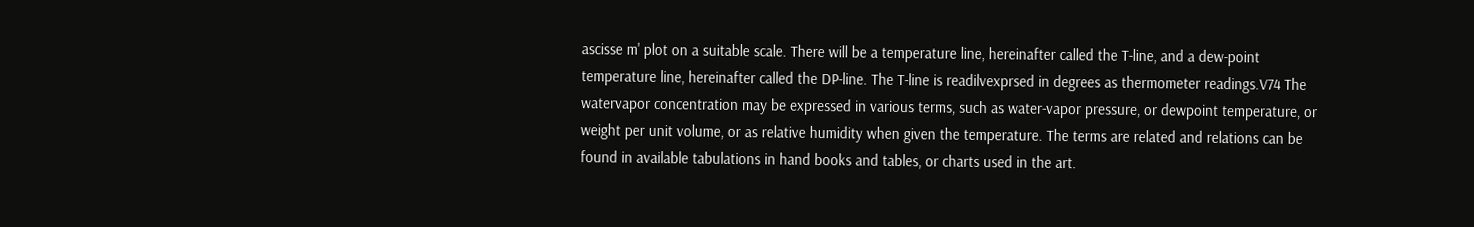ascisse m' plot on a suitable scale. There will be a temperature line, hereinafter called the T-line, and a dew-point temperature line, hereinafter called the DP-line. The T-line is readilvexprsed in degrees as thermometer readings.V74 The watervapor concentration may be expressed in various terms, such as water-vapor pressure, or dewpoint temperature, or weight per unit volume, or as relative humidity when given the temperature. The terms are related and relations can be found in available tabulations in hand books and tables, or charts used in the art.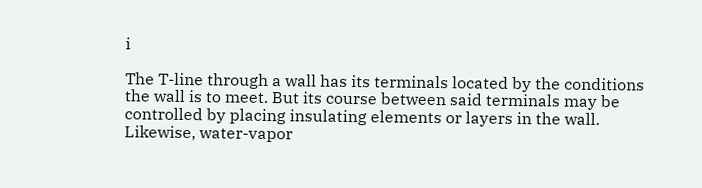i

The T-line through a wall has its terminals located by the conditions the wall is to meet. But its course between said terminals may be controlled by placing insulating elements or layers in the wall. Likewise, water-vapor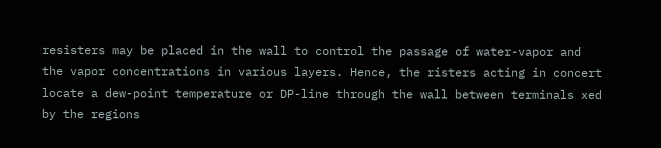resisters may be placed in the wall to control the passage of water-vapor and the vapor concentrations in various layers. Hence, the risters acting in concert locate a dew-point temperature or DP-line through the wall between terminals xed by the regions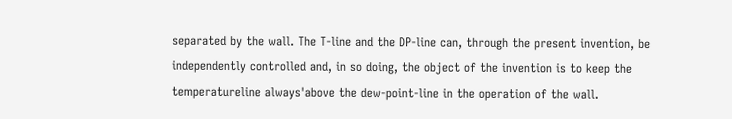separated by the wall. The T-line and the DP-line can, through the present invention, be independently controlled and, in so doing, the object of the invention is to keep the temperatureline always'above the dew-point-line in the operation of the wall.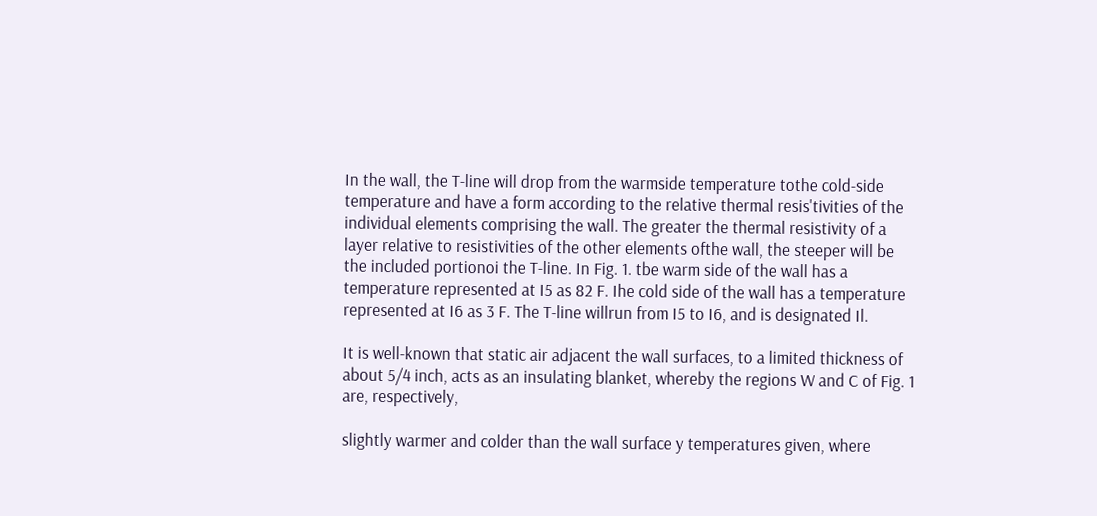In the wall, the T-line will drop from the warmside temperature tothe cold-side temperature and have a form according to the relative thermal resis'tivities of the individual elements comprising the wall. The greater the thermal resistivity of a layer relative to resistivities of the other elements ofthe wall, the steeper will be the included portionoi the T-line. In Fig. 1. tbe warm side of the wall has a temperature represented at I5 as 82 F. Ihe cold side of the wall has a temperature represented at I6 as 3 F. The T-line willrun from I5 to I6, and is designated Il.

It is well-known that static air adjacent the wall surfaces, to a limited thickness of about 5/4 inch, acts as an insulating blanket, whereby the regions W and C of Fig. 1 are, respectively,

slightly warmer and colder than the wall surface y temperatures given, where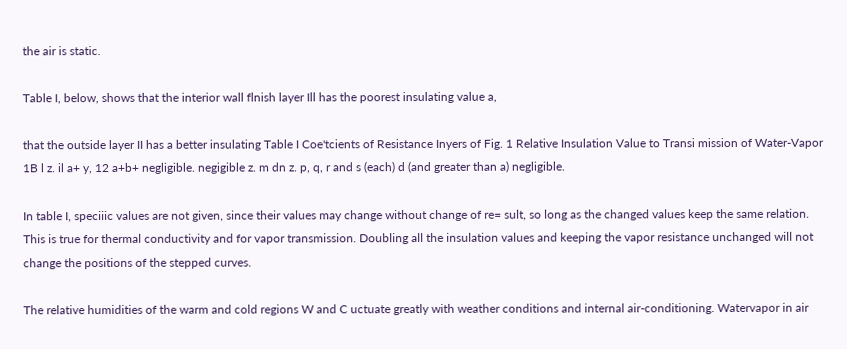the air is static.

Table I, below, shows that the interior wall flnish layer Ill has the poorest insulating value a,

that the outside layer II has a better insulating Table I Coe'tcients of Resistance Inyers of Fig. 1 Relative Insulation Value to Transi mission of Water-Vapor 1B l z. il a+ y, 12 a+b+ negligible. negigible z. m dn z. p, q, r and s (each) d (and greater than a) negligible.

In table I, speciiic values are not given, since their values may change without change of re= sult, so long as the changed values keep the same relation. This is true for thermal conductivity and for vapor transmission. Doubling all the insulation values and keeping the vapor resistance unchanged will not change the positions of the stepped curves.

The relative humidities of the warm and cold regions W and C uctuate greatly with weather conditions and internal air-conditioning. Watervapor in air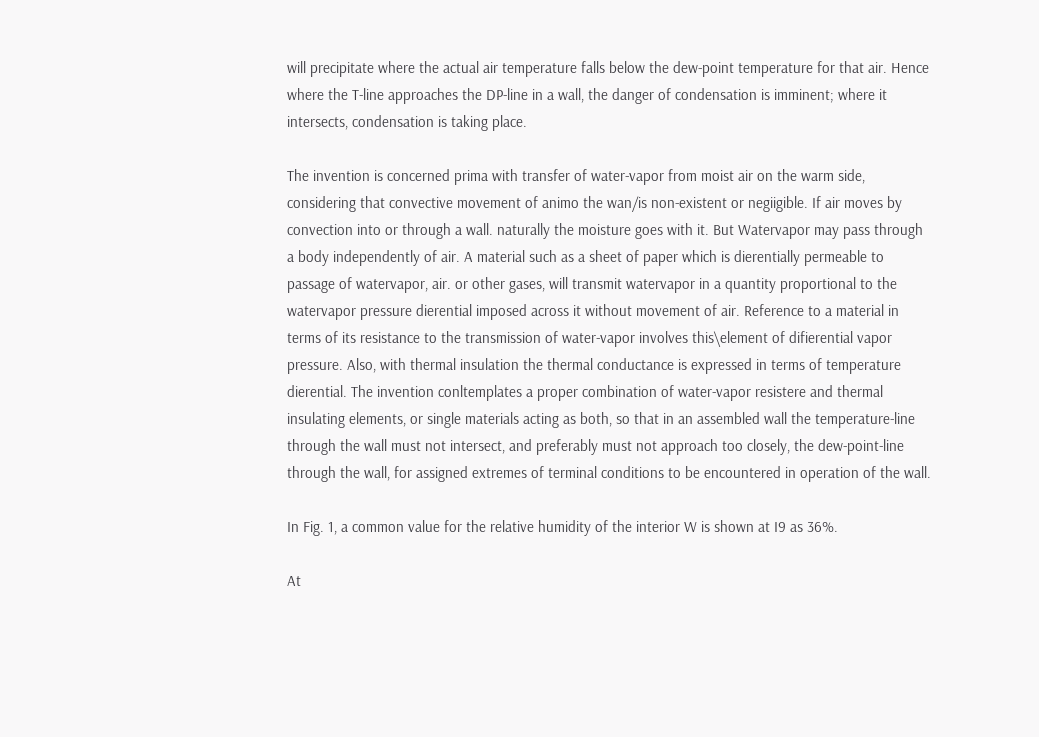will precipitate where the actual air temperature falls below the dew-point temperature for that air. Hence where the T-line approaches the DP-line in a wall, the danger of condensation is imminent; where it intersects, condensation is taking place.

The invention is concerned prima with transfer of water-vapor from moist air on the warm side, considering that convective movement of animo the wan/is non-existent or negiigible. If air moves by convection into or through a wall. naturally the moisture goes with it. But Watervapor may pass through a body independently of air. A material such as a sheet of paper which is dierentially permeable to passage of watervapor, air. or other gases, will transmit watervapor in a quantity proportional to the watervapor pressure dierential imposed across it without movement of air. Reference to a material in terms of its resistance to the transmission of water-vapor involves this\element of difierential vapor pressure. Also, with thermal insulation the thermal conductance is expressed in terms of temperature dierential. The invention conltemplates a proper combination of water-vapor resistere and thermal insulating elements, or single materials acting as both, so that in an assembled wall the temperature-line through the wall must not intersect, and preferably must not approach too closely, the dew-point-line through the wall, for assigned extremes of terminal conditions to be encountered in operation of the wall.

In Fig. 1, a common value for the relative humidity of the interior W is shown at I9 as 36%.

At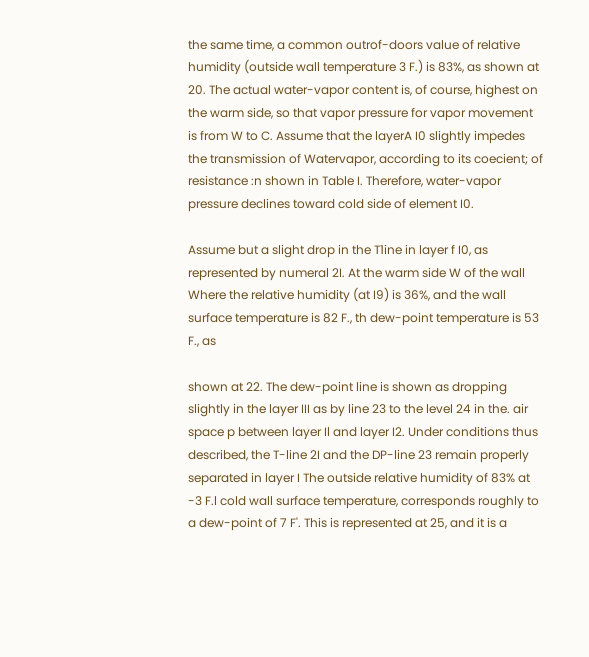the same time, a common outrof-doors value of relative humidity (outside wall temperature 3 F.) is 83%, as shown at 20. The actual water-vapor content is, of course, highest on the warm side, so that vapor pressure for vapor movement is from W to C. Assume that the layerA I0 slightly impedes the transmission of Watervapor, according to its coecient; of resistance :n shown in Table I. Therefore, water-vapor pressure declines toward cold side of element I0.

Assume but a slight drop in the T1ine in layer f I0, as represented by numeral 2I. At the warm side W of the wall Where the relative humidity (at I9) is 36%, and the wall surface temperature is 82 F., th dew-point temperature is 53 F., as

shown at 22. The dew-point line is shown as dropping slightly in the layer III as by line 23 to the level 24 in the. air space p between layer Il and layer I2. Under conditions thus described, the T-line 2I and the DP-line 23 remain properly separated in layer I The outside relative humidity of 83% at -3 F.l cold wall surface temperature, corresponds roughly to a dew-point of 7 F'. This is represented at 25, and it is a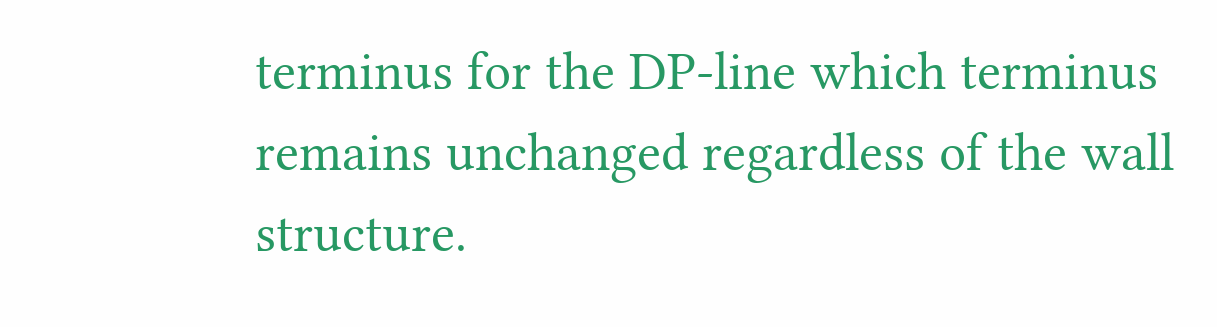terminus for the DP-line which terminus remains unchanged regardless of the wall structure.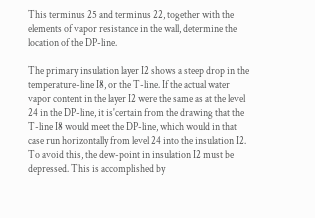This terminus 25 and terminus 22, together with the elements of vapor resistance in the wall, determine the location of the DP-line.

The primary insulation layer I2 shows a steep drop in the temperature-line I8, or the T-line. If the actual water vapor content in the layer I2 were the same as at the level 24 in the DP-line, it is'certain from the drawing that the T-line I8 would meet the DP-line, which would in that case run horizontally from level 24 into the insulation I2. To avoid this, the dew-point in insulation I2 must be depressed. This is accomplished by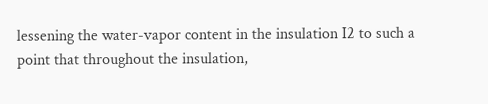lessening the water-vapor content in the insulation I2 to such a point that throughout the insulation,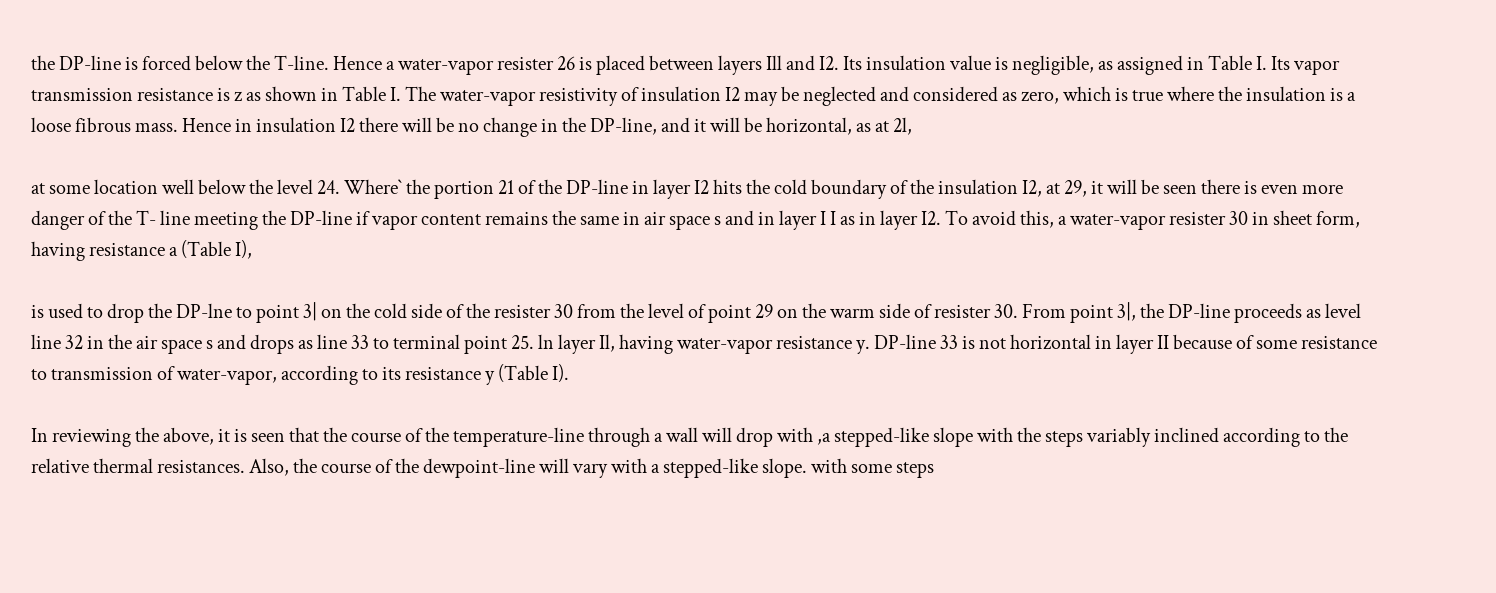the DP-line is forced below the T-line. Hence a water-vapor resister 26 is placed between layers Ill and I2. Its insulation value is negligible, as assigned in Table I. Its vapor transmission resistance is z as shown in Table I. The water-vapor resistivity of insulation I2 may be neglected and considered as zero, which is true where the insulation is a loose fibrous mass. Hence in insulation I2 there will be no change in the DP-line, and it will be horizontal, as at 2l,

at some location well below the level 24. Where` the portion 21 of the DP-line in layer I2 hits the cold boundary of the insulation I2, at 29, it will be seen there is even more danger of the T- line meeting the DP-line if vapor content remains the same in air space s and in layer I I as in layer I2. To avoid this, a water-vapor resister 30 in sheet form, having resistance a (Table I),

is used to drop the DP-lne to point 3| on the cold side of the resister 30 from the level of point 29 on the warm side of resister 30. From point 3|, the DP-line proceeds as level line 32 in the air space s and drops as line 33 to terminal point 25. ln layer Il, having water-vapor resistance y. DP-line 33 is not horizontal in layer II because of some resistance to transmission of water-vapor, according to its resistance y (Table I).

In reviewing the above, it is seen that the course of the temperature-line through a wall will drop with ,a stepped-like slope with the steps variably inclined according to the relative thermal resistances. Also, the course of the dewpoint-line will vary with a stepped-like slope. with some steps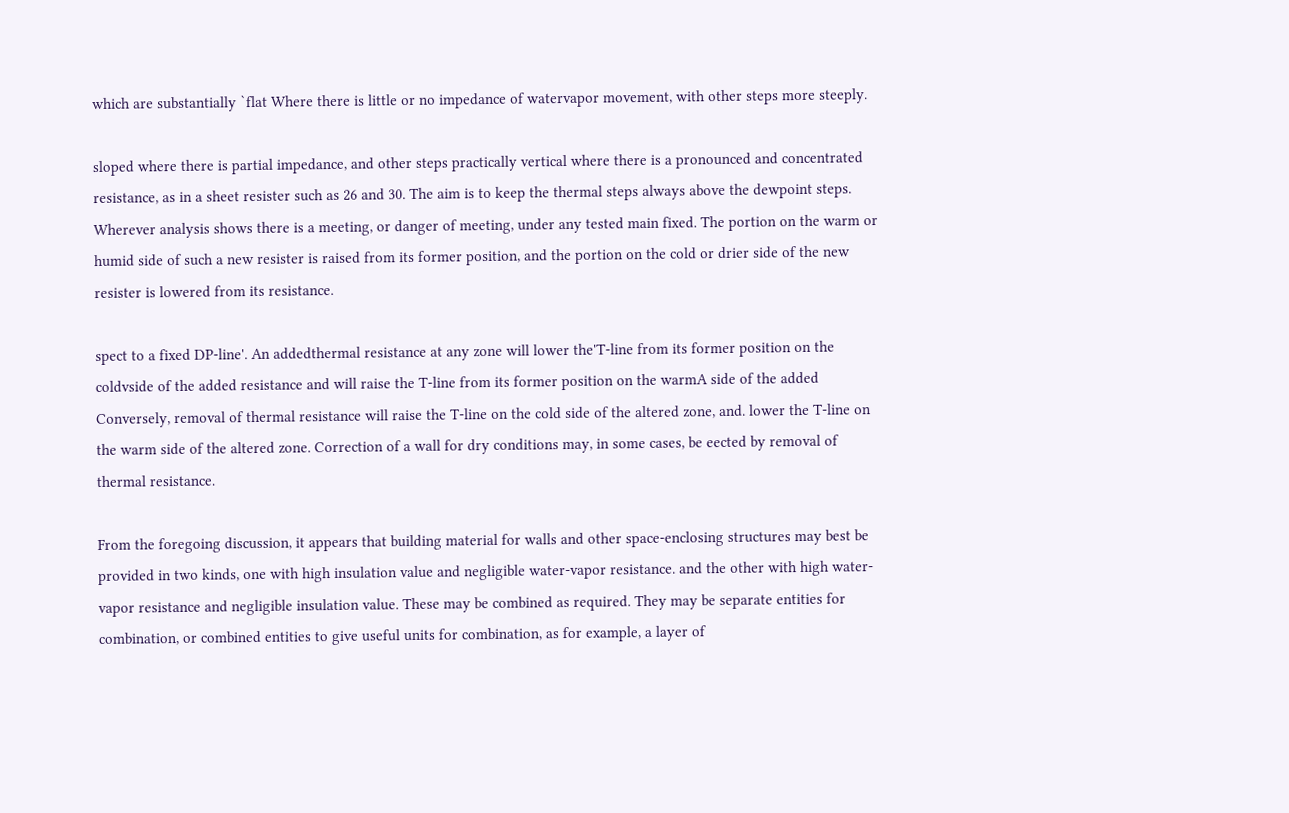which are substantially `flat Where there is little or no impedance of watervapor movement, with other steps more steeply.

sloped where there is partial impedance, and other steps practically vertical where there is a pronounced and concentrated resistance, as in a sheet resister such as 26 and 30. The aim is to keep the thermal steps always above the dewpoint steps. Wherever analysis shows there is a meeting, or danger of meeting, under any tested main fixed. The portion on the warm or humid side of such a new resister is raised from its former position, and the portion on the cold or drier side of the new resister is lowered from its resistance.

spect to a fixed DP-line'. An addedthermal resistance at any zone will lower the'T-line from its former position on the coldvside of the added resistance and will raise the T-line from its former position on the warmA side of the added Conversely, removal of thermal resistance will raise the T-line on the cold side of the altered zone, and. lower the T-line on the warm side of the altered zone. Correction of a wall for dry conditions may, in some cases, be eected by removal of thermal resistance.

From the foregoing discussion, it appears that building material for walls and other space-enclosing structures may best be provided in two kinds, one with high insulation value and negligible water-vapor resistance. and the other with high water-vapor resistance and negligible insulation value. These may be combined as required. They may be separate entities for combination, or combined entities to give useful units for combination, as for example, a layer of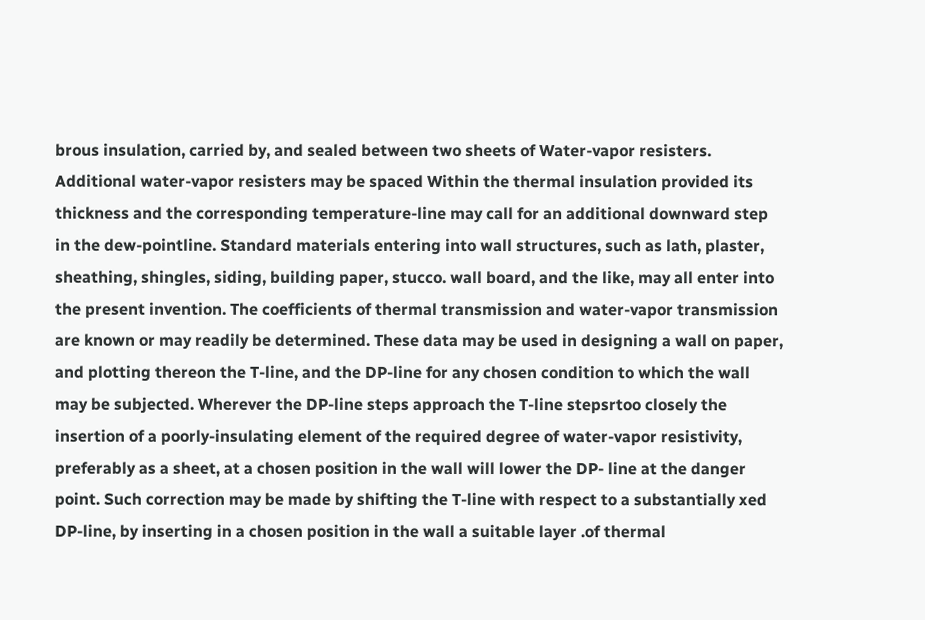brous insulation, carried by, and sealed between two sheets of Water-vapor resisters. Additional water-vapor resisters may be spaced Within the thermal insulation provided its thickness and the corresponding temperature-line may call for an additional downward step in the dew-pointline. Standard materials entering into wall structures, such as lath, plaster, sheathing, shingles, siding, building paper, stucco. wall board, and the like, may all enter into the present invention. The coefficients of thermal transmission and water-vapor transmission are known or may readily be determined. These data may be used in designing a wall on paper, and plotting thereon the T-line, and the DP-line for any chosen condition to which the wall may be subjected. Wherever the DP-line steps approach the T-line stepsrtoo closely the insertion of a poorly-insulating element of the required degree of water-vapor resistivity, preferably as a sheet, at a chosen position in the wall will lower the DP- line at the danger point. Such correction may be made by shifting the T-line with respect to a substantially xed DP-line, by inserting in a chosen position in the wall a suitable layer .of thermal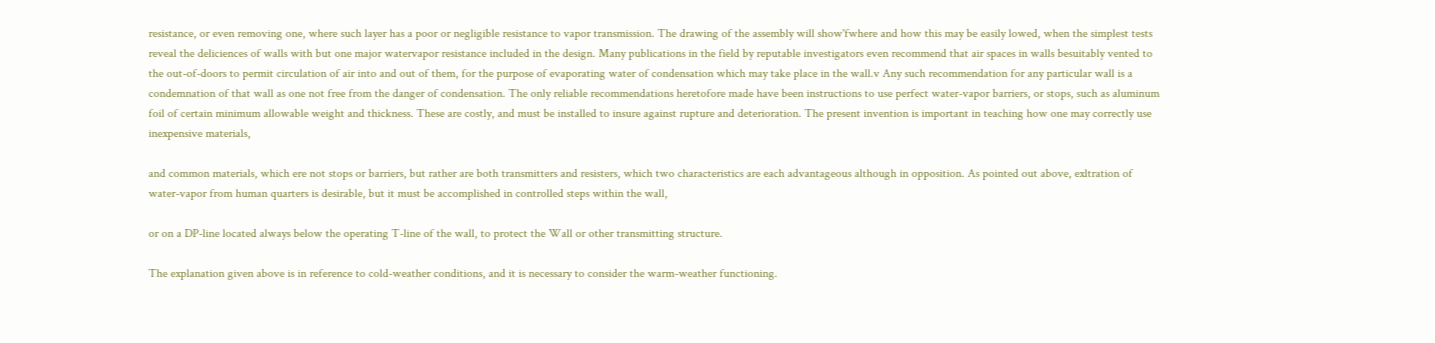resistance, or even removing one, where such layer has a poor or negligible resistance to vapor transmission. The drawing of the assembly will show'fwhere and how this may be easily lowed, when the simplest tests reveal the deliciences of walls with but one major watervapor resistance included in the design. Many publications in the field by reputable investigators even recommend that air spaces in walls besuitably vented to the out-of-doors to permit circulation of air into and out of them, for the purpose of evaporating water of condensation which may take place in the wall.v Any such recommendation for any particular wall is a condemnation of that wall as one not free from the danger of condensation. The only reliable recommendations heretofore made have been instructions to use perfect water-vapor barriers, or stops, such as aluminum foil of certain minimum allowable weight and thickness. These are costly, and must be installed to insure against rupture and deterioration. The present invention is important in teaching how one may correctly use inexpensive materials,

and common materials, which ere not stops or barriers, but rather are both transmitters and resisters, which two characteristics are each advantageous although in opposition. As pointed out above, exltration of water-vapor from human quarters is desirable, but it must be accomplished in controlled steps within the wall,

or on a DP-line located always below the operating T-line of the wall, to protect the Wall or other transmitting structure.

The explanation given above is in reference to cold-weather conditions, and it is necessary to consider the warm-weather functioning.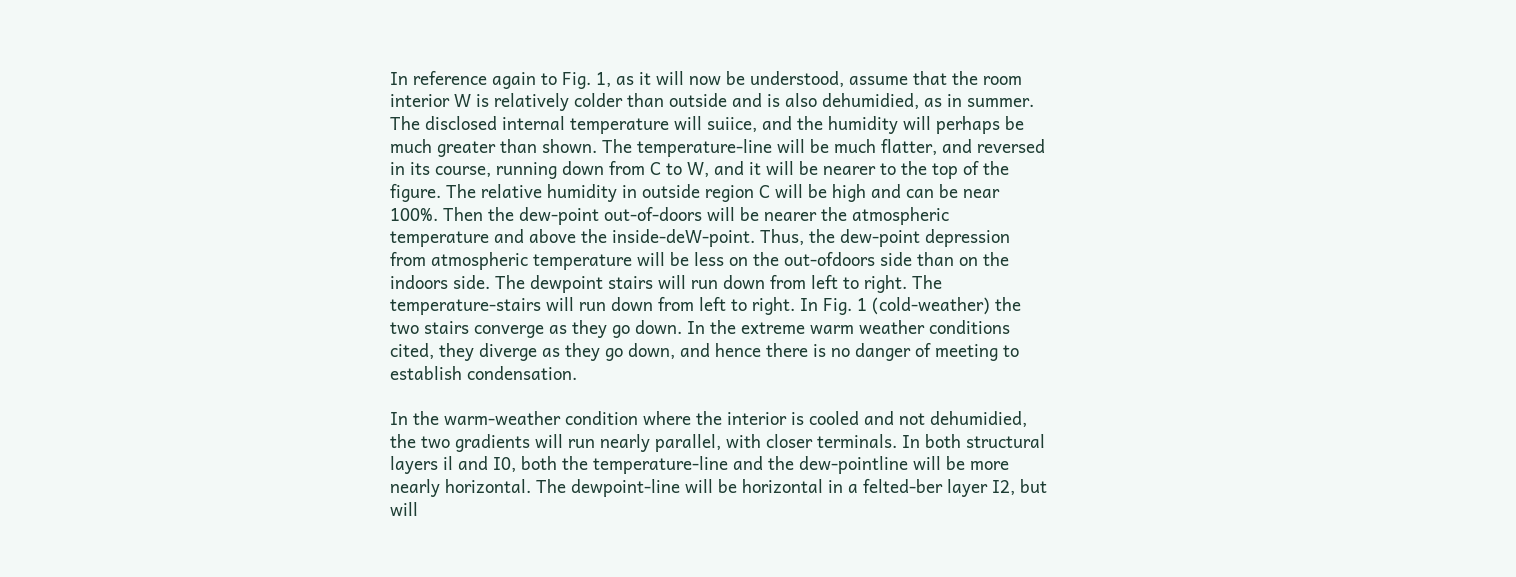In reference again to Fig. 1, as it will now be understood, assume that the room interior W is relatively colder than outside and is also dehumidied, as in summer. The disclosed internal temperature will suiice, and the humidity will perhaps be much greater than shown. The temperature-line will be much flatter, and reversed in its course, running down from C to W, and it will be nearer to the top of the figure. The relative humidity in outside region C will be high and can be near 100%. Then the dew-point out-of-doors will be nearer the atmospheric temperature and above the inside-deW-point. Thus, the dew-point depression from atmospheric temperature will be less on the out-ofdoors side than on the indoors side. The dewpoint stairs will run down from left to right. The temperature-stairs will run down from left to right. In Fig. 1 (cold-weather) the two stairs converge as they go down. In the extreme warm weather conditions cited, they diverge as they go down, and hence there is no danger of meeting to establish condensation.

In the warm-weather condition where the interior is cooled and not dehumidied, the two gradients will run nearly parallel, with closer terminals. In both structural layers il and I0, both the temperature-line and the dew-pointline will be more nearly horizontal. The dewpoint-line will be horizontal in a felted-ber layer I2, but will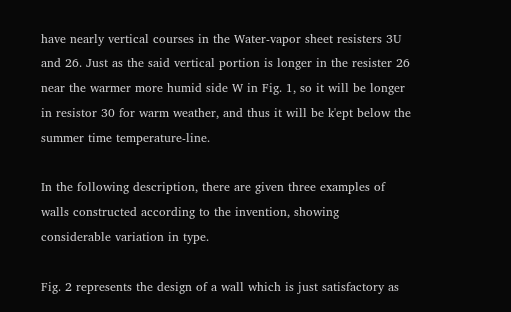have nearly vertical courses in the Water-vapor sheet resisters 3U and 26. Just as the said vertical portion is longer in the resister 26 near the warmer more humid side W in Fig. 1, so it will be longer in resistor 30 for warm weather, and thus it will be k'ept below the summer time temperature-line.

In the following description, there are given three examples of walls constructed according to the invention, showing considerable variation in type.

Fig. 2 represents the design of a wall which is just satisfactory as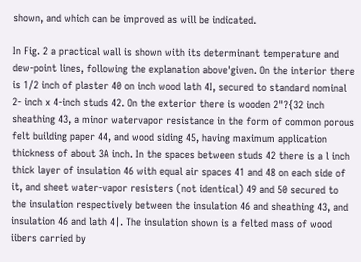shown, and which can be improved as will be indicated.

In Fig. 2 a practical wall is shown with its determinant temperature and dew-point lines, following the explanation above'given. On the interior there is 1/2 inch of plaster 40 on inch wood lath 4I, secured to standard nominal 2- inch x 4-inch studs 42. On the exterior there is wooden 2"?{32 inch sheathing 43, a minor watervapor resistance in the form of common porous felt building paper 44, and wood siding 45, having maximum application thickness of about 3A inch. In the spaces between studs 42 there is a l inch thick layer of insulation 46 with equal air spaces 41 and 48 on each side of it, and sheet water-vapor resisters (not identical) 49 and 50 secured to the insulation respectively between the insulation 46 and sheathing 43, and insulation 46 and lath 4|. The insulation shown is a felted mass of wood iibers carried by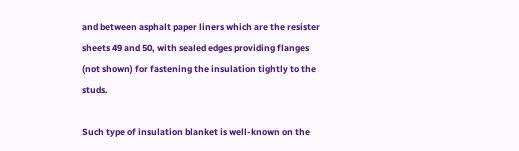and between asphalt paper liners which are the resister sheets 49 and 50, with sealed edges providing flanges (not shown) for fastening the insulation tightly to the studs.

Such type of insulation blanket is well-known on the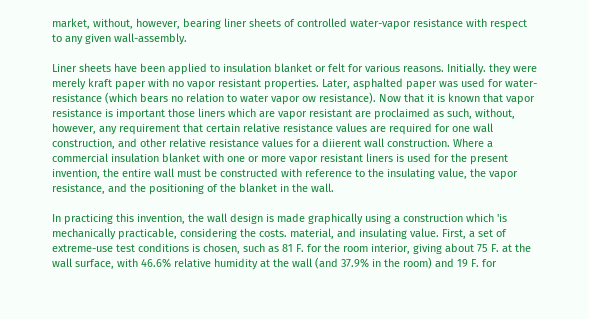market, without, however, bearing liner sheets of controlled water-vapor resistance with respect to any given wall-assembly.

Liner sheets have been applied to insulation blanket or felt for various reasons. Initially. they were merely kraft paper with no vapor resistant properties. Later, asphalted paper was used for water-resistance (which bears no relation to water vapor ow resistance). Now that it is known that vapor resistance is important those liners which are vapor resistant are proclaimed as such, without, however, any requirement that certain relative resistance values are required for one wall construction, and other relative resistance values for a diierent wall construction. Where a commercial insulation blanket with one or more vapor resistant liners is used for the present invention, the entire wall must be constructed with reference to the insulating value, the vapor resistance, and the positioning of the blanket in the wall.

In practicing this invention, the wall design is made graphically using a construction which 'is mechanically practicable, considering the costs. material, and insulating value. First, a set of extreme-use test conditions is chosen, such as 81 F. for the room interior, giving about 75 F. at the wall surface, with 46.6% relative humidity at the wall (and 37.9% in the room) and 19 F. for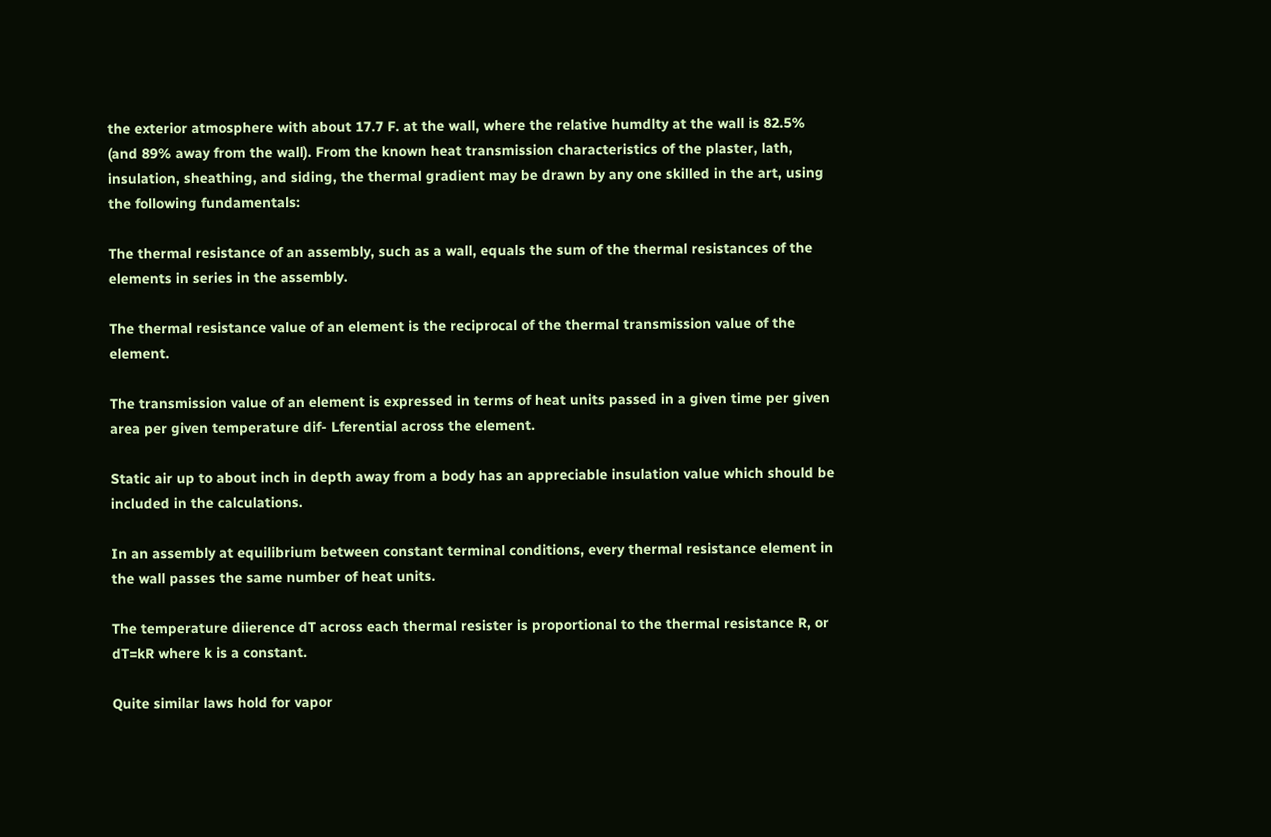the exterior atmosphere with about 17.7 F. at the wall, where the relative humdlty at the wall is 82.5% (and 89% away from the wall). From the known heat transmission characteristics of the plaster, lath, insulation, sheathing, and siding, the thermal gradient may be drawn by any one skilled in the art, using the following fundamentals:

The thermal resistance of an assembly, such as a wall, equals the sum of the thermal resistances of the elements in series in the assembly.

The thermal resistance value of an element is the reciprocal of the thermal transmission value of the element.

The transmission value of an element is expressed in terms of heat units passed in a given time per given area per given temperature dif- Lferential across the element.

Static air up to about inch in depth away from a body has an appreciable insulation value which should be included in the calculations.

In an assembly at equilibrium between constant terminal conditions, every thermal resistance element in the wall passes the same number of heat units.

The temperature diierence dT across each thermal resister is proportional to the thermal resistance R, or dT=kR where k is a constant.

Quite similar laws hold for vapor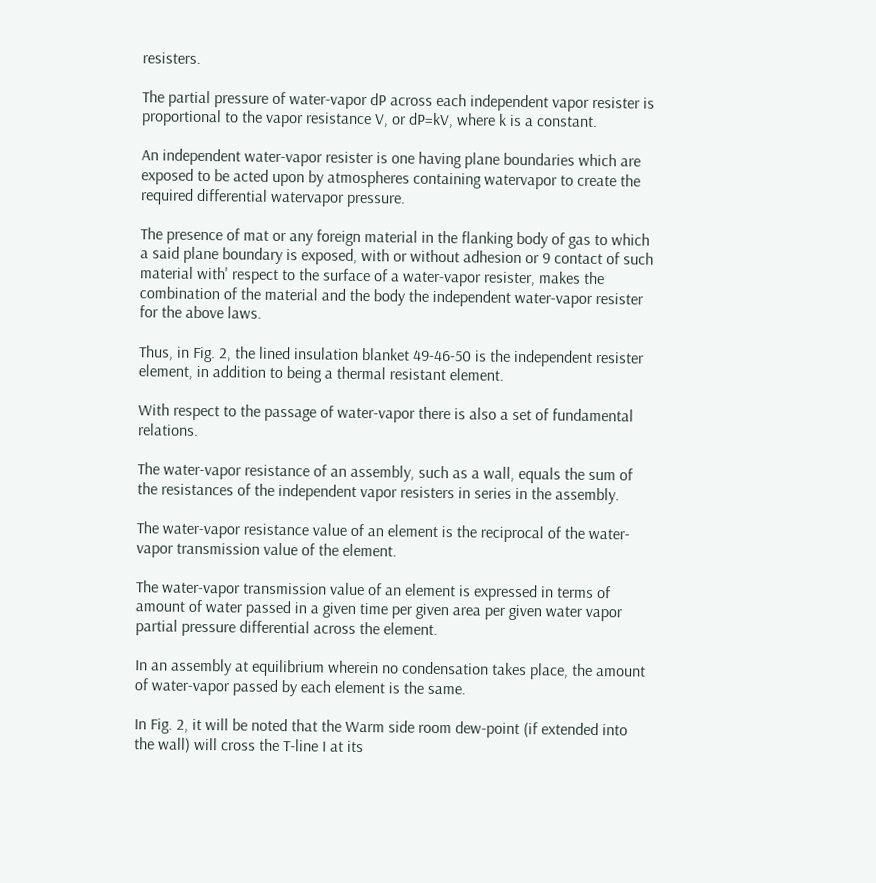resisters.

The partial pressure of water-vapor dP across each independent vapor resister is proportional to the vapor resistance V, or dP=kV, where k is a constant.

An independent water-vapor resister is one having plane boundaries which are exposed to be acted upon by atmospheres containing watervapor to create the required differential watervapor pressure.

The presence of mat or any foreign material in the flanking body of gas to which a said plane boundary is exposed, with or without adhesion or 9 contact of such material with' respect to the surface of a water-vapor resister, makes the combination of the material and the body the independent water-vapor resister for the above laws.

Thus, in Fig. 2, the lined insulation blanket 49-46-50 is the independent resister element, in addition to being a thermal resistant element.

With respect to the passage of water-vapor there is also a set of fundamental relations.

The water-vapor resistance of an assembly, such as a wall, equals the sum of the resistances of the independent vapor resisters in series in the assembly.

The water-vapor resistance value of an element is the reciprocal of the water-vapor transmission value of the element.

The water-vapor transmission value of an element is expressed in terms of amount of water passed in a given time per given area per given water vapor partial pressure differential across the element.

In an assembly at equilibrium wherein no condensation takes place, the amount of water-vapor passed by each element is the same.

In Fig. 2, it will be noted that the Warm side room dew-point (if extended into the wall) will cross the T-line I at its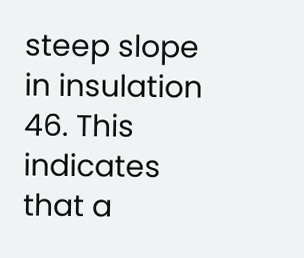steep slope in insulation 46. This indicates that a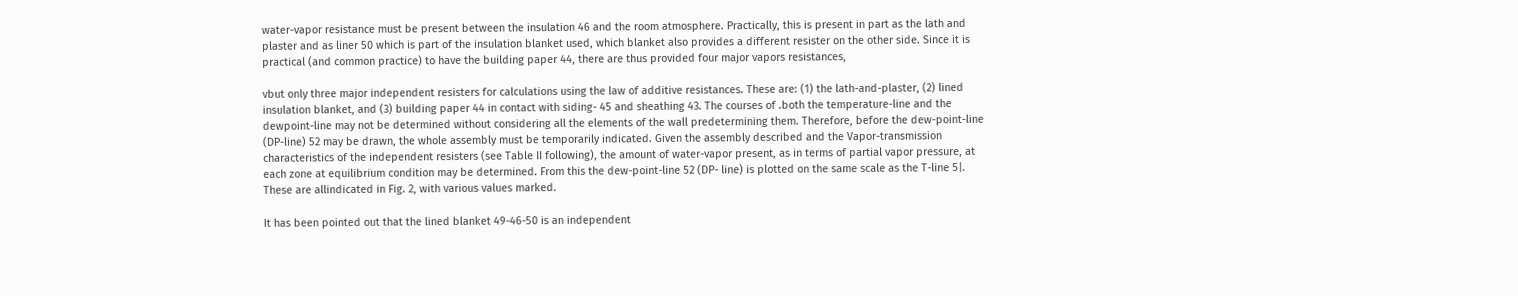water-vapor resistance must be present between the insulation 46 and the room atmosphere. Practically, this is present in part as the lath and plaster and as liner 50 which is part of the insulation blanket used, which blanket also provides a different resister on the other side. Since it is practical (and common practice) to have the building paper 44, there are thus provided four major vapors resistances,

vbut only three major independent resisters for calculations using the law of additive resistances. These are: (1) the lath-and-plaster, (2) lined insulation blanket, and (3) building paper 44 in contact with siding- 45 and sheathing 43. The courses of .both the temperature-line and the dewpoint-line may not be determined without considering all the elements of the wall predetermining them. Therefore, before the dew-point-line (DP-line) 52 may be drawn, the whole assembly must be temporarily indicated. Given the assembly described and the Vapor-transmission characteristics of the independent resisters (see Table II following), the amount of water-vapor present, as in terms of partial vapor pressure, at each zone at equilibrium condition may be determined. From this the dew-point-line 52 (DP- line) is plotted on the same scale as the T-line 5|. These are allindicated in Fig. 2, with various values marked.

It has been pointed out that the lined blanket 49-46-50 is an independent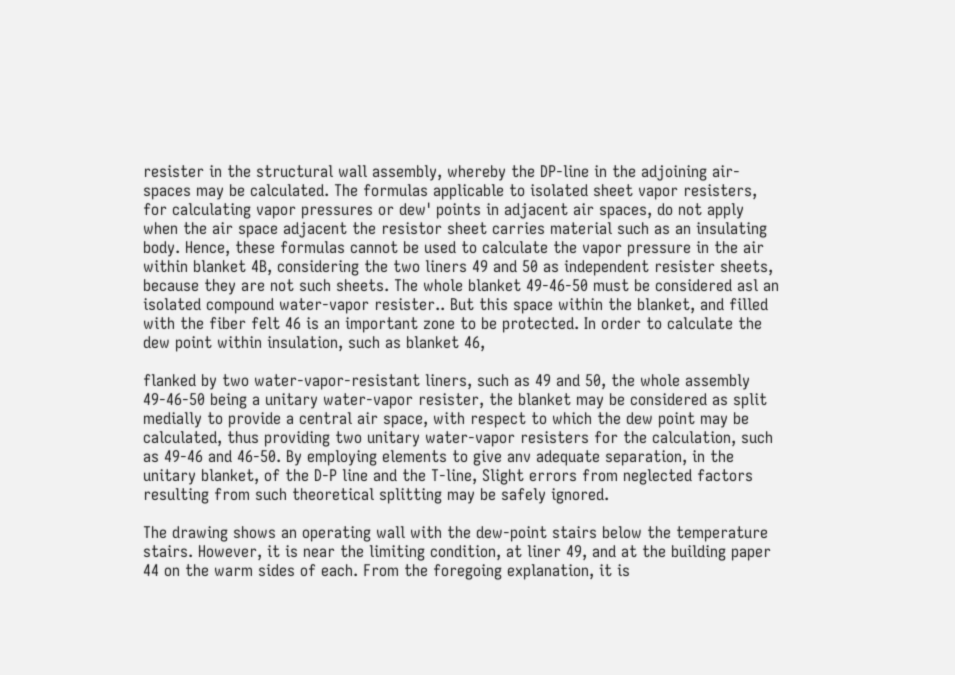resister in the structural wall assembly, whereby the DP-line in the adjoining air-spaces may be calculated. The formulas applicable to isolated sheet vapor resisters, for calculating vapor pressures or dew' points in adjacent air spaces, do not apply when the air space adjacent the resistor sheet carries material such as an insulating body. Hence, these formulas cannot be used to calculate the vapor pressure in the air within blanket 4B, considering the two liners 49 and 50 as independent resister sheets, because they are not such sheets. The whole blanket 49-46-50 must be considered asl an isolated compound water-vapor resister.. But this space within the blanket, and filled with the fiber felt 46 is an important zone to be protected. In order to calculate the dew point within insulation, such as blanket 46,

flanked by two water-vapor-resistant liners, such as 49 and 50, the whole assembly 49-46-50 being a unitary water-vapor resister, the blanket may be considered as split medially to provide a central air space, with respect to which the dew point may be calculated, thus providing two unitary water-vapor resisters for the calculation, such as 49-46 and 46-50. By employing elements to give anv adequate separation, in the unitary blanket, of the D-P line and the T-line, Slight errors from neglected factors resulting from such theoretical splitting may be safely ignored.

The drawing shows an operating wall with the dew-point stairs below the temperature stairs. However, it is near the limiting condition, at liner 49, and at the building paper 44 on the warm sides of each. From the foregoing explanation, it is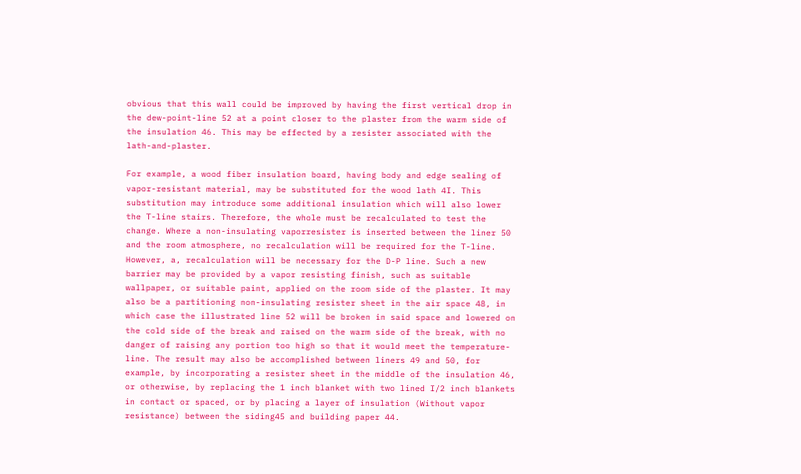obvious that this wall could be improved by having the first vertical drop in the dew-point-line 52 at a point closer to the plaster from the warm side of the insulation 46. This may be effected by a resister associated with the lath-and-plaster.

For example, a wood fiber insulation board, having body and edge sealing of vapor-resistant material, may be substituted for the wood lath 4I. This substitution may introduce some additional insulation which will also lower the T-line stairs. Therefore, the whole must be recalculated to test the change. Where a non-insulating vaporresister is inserted between the liner 50 and the room atmosphere, no recalculation will be required for the T-line. However, a, recalculation will be necessary for the D-P line. Such a new barrier may be provided by a vapor resisting finish, such as suitable wallpaper, or suitable paint, applied on the room side of the plaster. It may also be a partitioning non-insulating resister sheet in the air space 48, in which case the illustrated line 52 will be broken in said space and lowered on the cold side of the break and raised on the warm side of the break, with no danger of raising any portion too high so that it would meet the temperature-line. The result may also be accomplished between liners 49 and 50, for example, by incorporating a resister sheet in the middle of the insulation 46, or otherwise, by replacing the 1 inch blanket with two lined I/2 inch blankets in contact or spaced, or by placing a layer of insulation (Without vapor resistance) between the siding45 and building paper 44.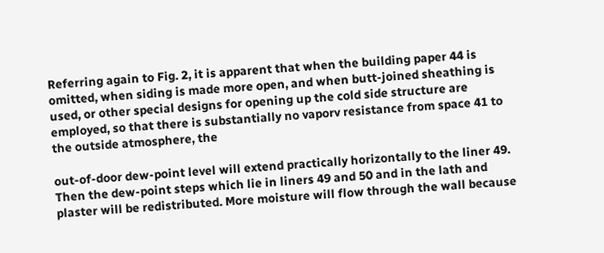Referring again to Fig. 2, it is apparent that when the building paper 44 is omitted, when siding is made more open, and when butt-joined sheathing is used, or other special designs for opening up the cold side structure are employed, so that there is substantially no vaporv resistance from space 41 to the outside atmosphere, the

out-of-door dew-point level will extend practically horizontally to the liner 49. Then the dew-point steps which lie in liners 49 and 50 and in the lath and plaster will be redistributed. More moisture will flow through the wall because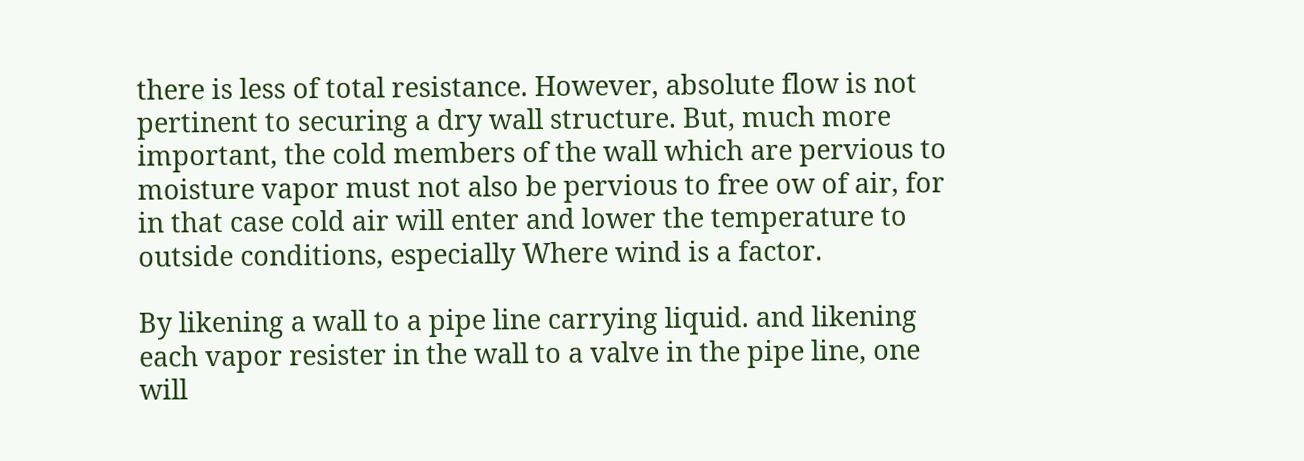there is less of total resistance. However, absolute flow is not pertinent to securing a dry wall structure. But, much more important, the cold members of the wall which are pervious to moisture vapor must not also be pervious to free ow of air, for in that case cold air will enter and lower the temperature to outside conditions, especially Where wind is a factor.

By likening a wall to a pipe line carrying liquid. and likening each vapor resister in the wall to a valve in the pipe line, one will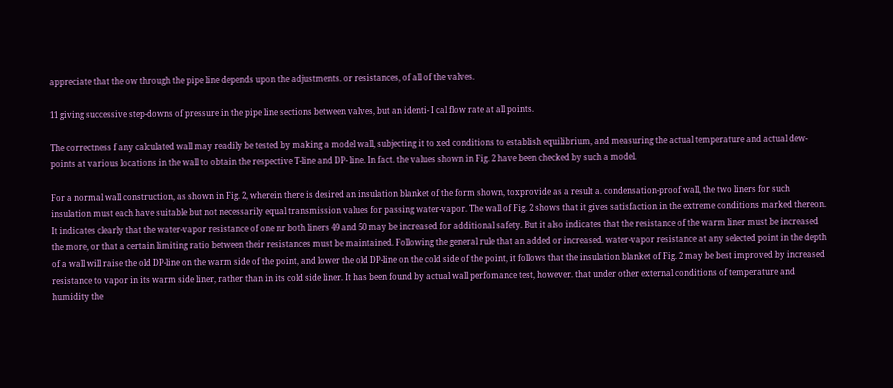appreciate that the ow through the pipe line depends upon the adjustments. or resistances, of all of the valves.

11 giving successive step-downs of pressure in the pipe line sections between valves, but an identi- I cal flow rate at all points.

The correctness f any calculated wall may readily be tested by making a model wall, subjecting it to xed conditions to establish equilibrium, and measuring the actual temperature and actual dew-points at various locations in the wall to obtain the respective T-line and DP- line. In fact. the values shown in Fig. 2 have been checked by such a model.

For a normal wall construction, as shown in Fig. 2, wherein there is desired an insulation blanket of the form shown, toxprovide as a result a. condensation-proof wall, the two liners for such insulation must each have suitable but not necessarily equal transmission values for passing water-vapor. The wall of Fig. 2 shows that it gives satisfaction in the extreme conditions marked thereon. It indicates clearly that the water-vapor resistance of one nr both liners 49 and 50 may be increased for additional safety. But it also indicates that the resistance of the warm liner must be increased the more, or that a certain limiting ratio between their resistances must be maintained. Following the general rule that an added or increased. water-vapor resistance at any selected point in the depth of a wall will raise the old DP-line on the warm side of the point, and lower the old DP-line on the cold side of the point, it follows that the insulation blanket of Fig. 2 may be best improved by increased resistance to vapor in its warm side liner, rather than in its cold side liner. It has been found by actual wall perfomance test, however. that under other external conditions of temperature and humidity the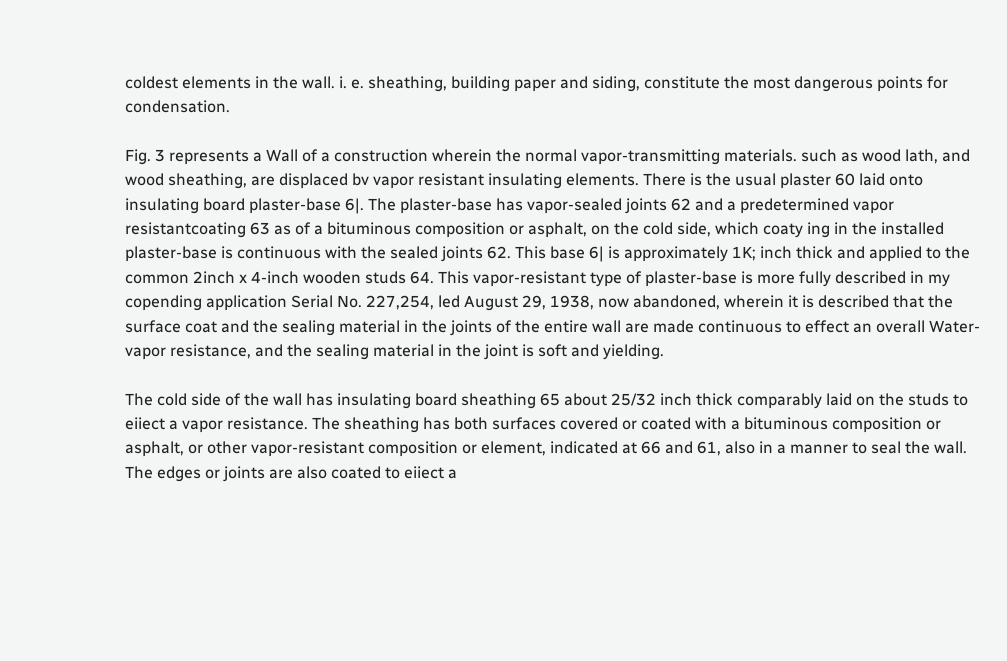coldest elements in the wall. i. e. sheathing, building paper and siding, constitute the most dangerous points for condensation.

Fig. 3 represents a Wall of a construction wherein the normal vapor-transmitting materials. such as wood lath, and wood sheathing, are displaced bv vapor resistant insulating elements. There is the usual plaster 60 laid onto insulating board plaster-base 6|. The plaster-base has vapor-sealed joints 62 and a predetermined vapor resistantcoating 63 as of a bituminous composition or asphalt, on the cold side, which coaty ing in the installed plaster-base is continuous with the sealed joints 62. This base 6| is approximately 1K; inch thick and applied to the common 2inch x 4-inch wooden studs 64. This vapor-resistant type of plaster-base is more fully described in my copending application Serial No. 227,254, led August 29, 1938, now abandoned, wherein it is described that the surface coat and the sealing material in the joints of the entire wall are made continuous to effect an overall Water-vapor resistance, and the sealing material in the joint is soft and yielding.

The cold side of the wall has insulating board sheathing 65 about 25/32 inch thick comparably laid on the studs to eiiect a vapor resistance. The sheathing has both surfaces covered or coated with a bituminous composition or asphalt, or other vapor-resistant composition or element, indicated at 66 and 61, also in a manner to seal the wall. The edges or joints are also coated to eiiect a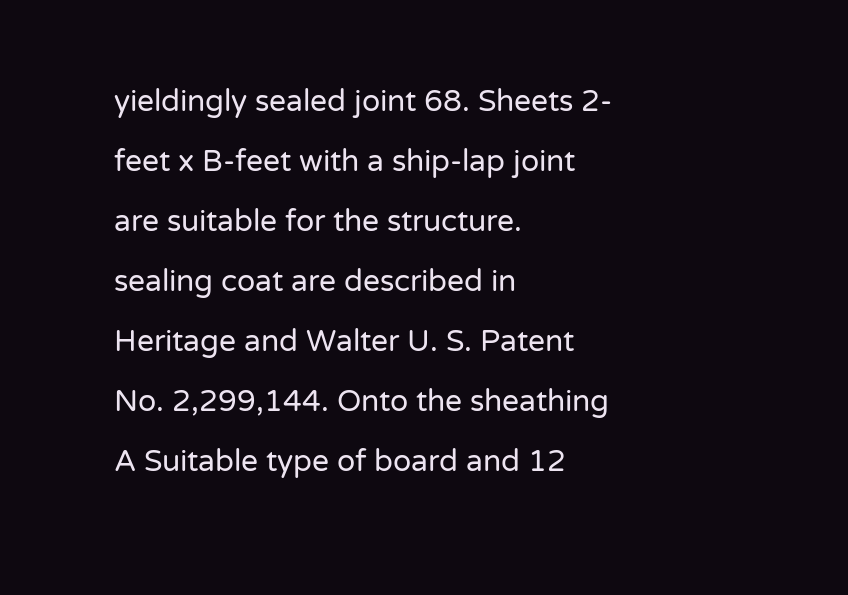yieldingly sealed joint 68. Sheets 2-feet x B-feet with a ship-lap joint are suitable for the structure. sealing coat are described in Heritage and Walter U. S. Patent No. 2,299,144. Onto the sheathing A Suitable type of board and 12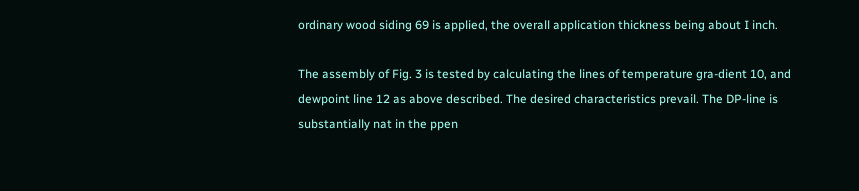ordinary wood siding 69 is applied, the overall application thickness being about I inch.

The assembly of Fig. 3 is tested by calculating the lines of temperature gra-dient 10, and dewpoint line 12 as above described. The desired characteristics prevail. The DP-line is substantially nat in the ppen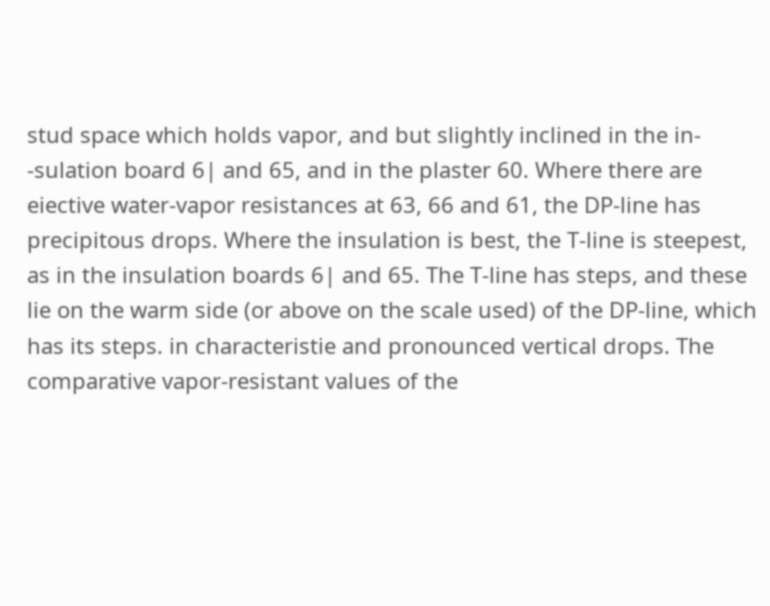stud space which holds vapor, and but slightly inclined in the in- -sulation board 6| and 65, and in the plaster 60. Where there are eiective water-vapor resistances at 63, 66 and 61, the DP-line has precipitous drops. Where the insulation is best, the T-line is steepest, as in the insulation boards 6| and 65. The T-line has steps, and these lie on the warm side (or above on the scale used) of the DP-line, which has its steps. in characteristie and pronounced vertical drops. The comparative vapor-resistant values of the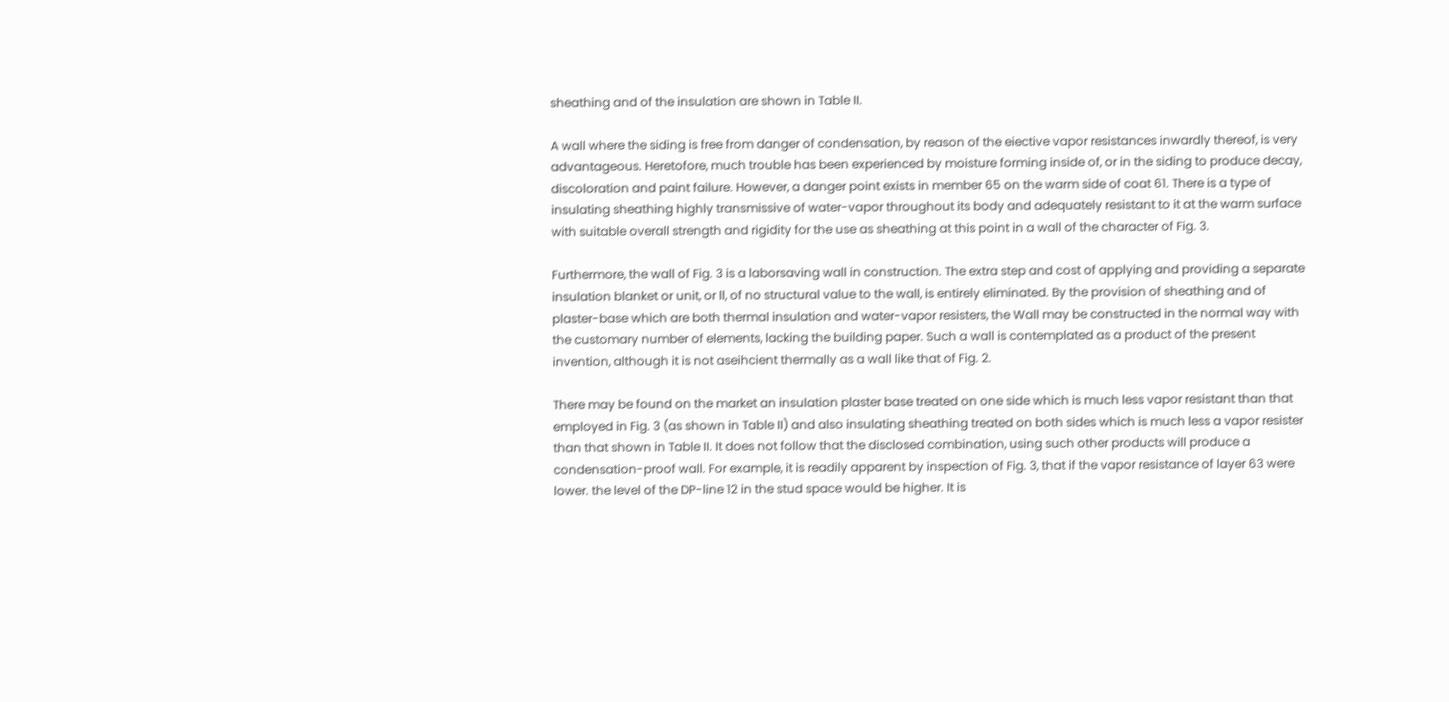sheathing and of the insulation are shown in Table II.

A wall where the siding is free from danger of condensation, by reason of the eiective vapor resistances inwardly thereof, is very advantageous. Heretofore, much trouble has been experienced by moisture forming inside of, or in the siding to produce decay, discoloration and paint failure. However, a danger point exists in member 65 on the warm side of coat 61. There is a type of insulating sheathing highly transmissive of water-vapor throughout its body and adequately resistant to it at the warm surface with suitable overall strength and rigidity for the use as sheathing at this point in a wall of the character of Fig. 3.

Furthermore, the wall of Fig. 3 is a laborsaving wall in construction. The extra step and cost of applying and providing a separate insulation blanket or unit, or ll, of no structural value to the wall, is entirely eliminated. By the provision of sheathing and of plaster-base which are both thermal insulation and water-vapor resisters, the Wall may be constructed in the normal way with the customary number of elements, lacking the building paper. Such a wall is contemplated as a product of the present invention, although it is not aseihcient thermally as a wall like that of Fig. 2.

There may be found on the market an insulation plaster base treated on one side which is much less vapor resistant than that employed in Fig. 3 (as shown in Table II) and also insulating sheathing treated on both sides which is much less a vapor resister than that shown in Table II. It does not follow that the disclosed combination, using such other products will produce a condensation-proof wall. For example, it is readily apparent by inspection of Fig. 3, that if the vapor resistance of layer 63 were lower. the level of the DP-line 12 in the stud space would be higher. It is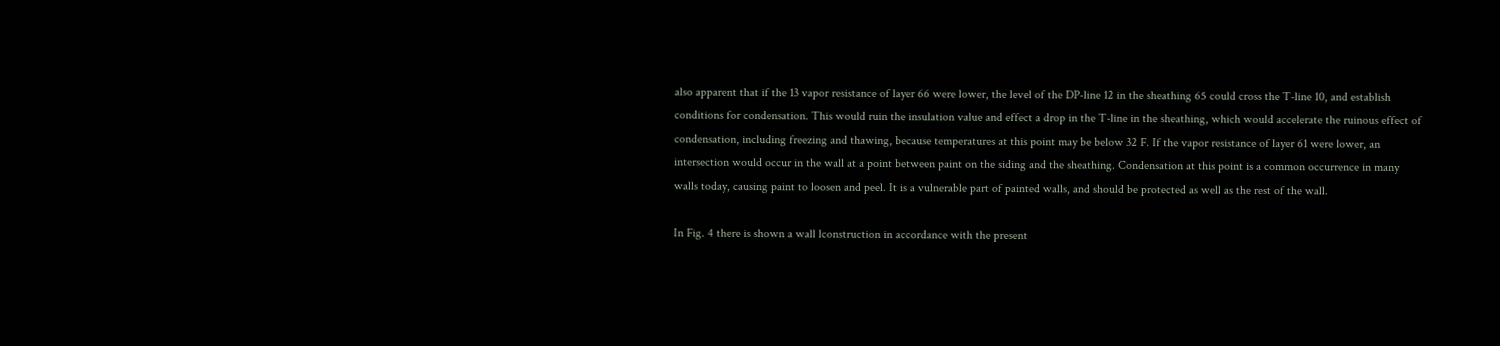also apparent that if the 13 vapor resistance of layer 66 were lower, the level of the DP-line 12 in the sheathing 65 could cross the T-line 10, and establish conditions for condensation. This would ruin the insulation value and effect a drop in the T-line in the sheathing, which would accelerate the ruinous effect of condensation, including freezing and thawing, because temperatures at this point may be below 32 F. If the vapor resistance of layer 61 were lower, an intersection would occur in the wall at a point between paint on the siding and the sheathing. Condensation at this point is a common occurrence in many walls today, causing paint to loosen and peel. It is a vulnerable part of painted walls, and should be protected as well as the rest of the wall.

In Fig. 4 there is shown a wall lconstruction in accordance with the present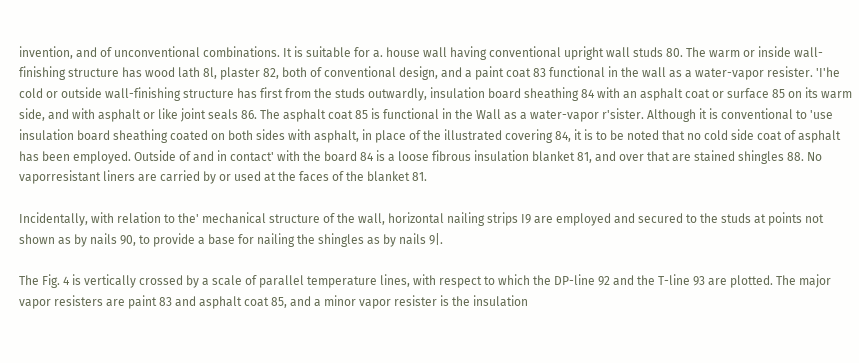invention, and of unconventional combinations. It is suitable for a. house wall having conventional upright wall studs 80. The warm or inside wall-finishing structure has wood lath 8l, plaster 82, both of conventional design, and a paint coat 83 functional in the wall as a water-vapor resister. 'I'he cold or outside wall-finishing structure has first from the studs outwardly, insulation board sheathing 84 with an asphalt coat or surface 85 on its warm side, and with asphalt or like joint seals 86. The asphalt coat 85 is functional in the Wall as a water-vapor r'sister. Although it is conventional to 'use insulation board sheathing coated on both sides with asphalt, in place of the illustrated covering 84, it is to be noted that no cold side coat of asphalt has been employed. Outside of and in contact' with the board 84 is a loose fibrous insulation blanket 81, and over that are stained shingles 88. No vaporresistant liners are carried by or used at the faces of the blanket 81.

Incidentally, with relation to the' mechanical structure of the wall, horizontal nailing strips I9 are employed and secured to the studs at points not shown as by nails 90, to provide a base for nailing the shingles as by nails 9|.

The Fig. 4 is vertically crossed by a scale of parallel temperature lines, with respect to which the DP-line 92 and the T-line 93 are plotted. The major vapor resisters are paint 83 and asphalt coat 85, and a minor vapor resister is the insulation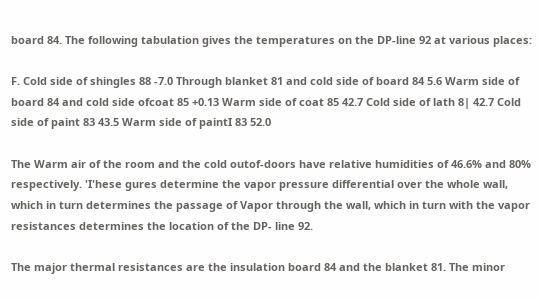board 84. The following tabulation gives the temperatures on the DP-line 92 at various places:

F. Cold side of shingles 88 -7.0 Through blanket 81 and cold side of board 84 5.6 Warm side of board 84 and cold side ofcoat 85 +0.13 Warm side of coat 85 42.7 Cold side of lath 8| 42.7 Cold side of paint 83 43.5 Warm side of paintI 83 52.0

The Warm air of the room and the cold outof-doors have relative humidities of 46.6% and 80% respectively. 'I'hese gures determine the vapor pressure differential over the whole wall, which in turn determines the passage of Vapor through the wall, which in turn with the vapor resistances determines the location of the DP- line 92.

The major thermal resistances are the insulation board 84 and the blanket 81. The minor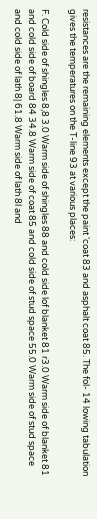resistances are the remaining elements except the paint 'coat 83 and asphalt coat 85. The fol- 14 lowing tabulation gives the temperatures on the T-line 93 at various places:

F. Cold side of shingles 8,8 3.0 Warm side of shingles 88 and cold side lof blanket 81 r3.0 Warm side of blanket 81 and cold side of board 84 34.8 Warm side of coat 85 and cold side of stud space 55.0 Warm side of stud space and cold side of lath 8| 61.8 Warm side of lath 8l and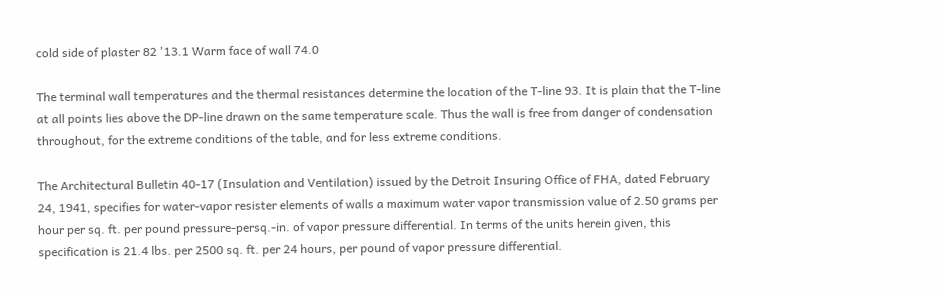cold side of plaster 82 '13.1 Warm face of wall 74.0

The terminal wall temperatures and the thermal resistances determine the location of the T-line 93. It is plain that the T-line at all points lies above the DP-line drawn on the same temperature scale. Thus the wall is free from danger of condensation throughout, for the extreme conditions of the table, and for less extreme conditions.

The Architectural Bulletin 40-17 (Insulation and Ventilation) issued by the Detroit Insuring Office of FHA, dated February 24, 1941, specifies for water-vapor resister elements of walls a maximum water vapor transmission value of 2.50 grams per hour per sq. ft. per pound pressure-persq.-in. of vapor pressure differential. In terms of the units herein given, this specification is 21.4 lbs. per 2500 sq. ft. per 24 hours, per pound of vapor pressure differential.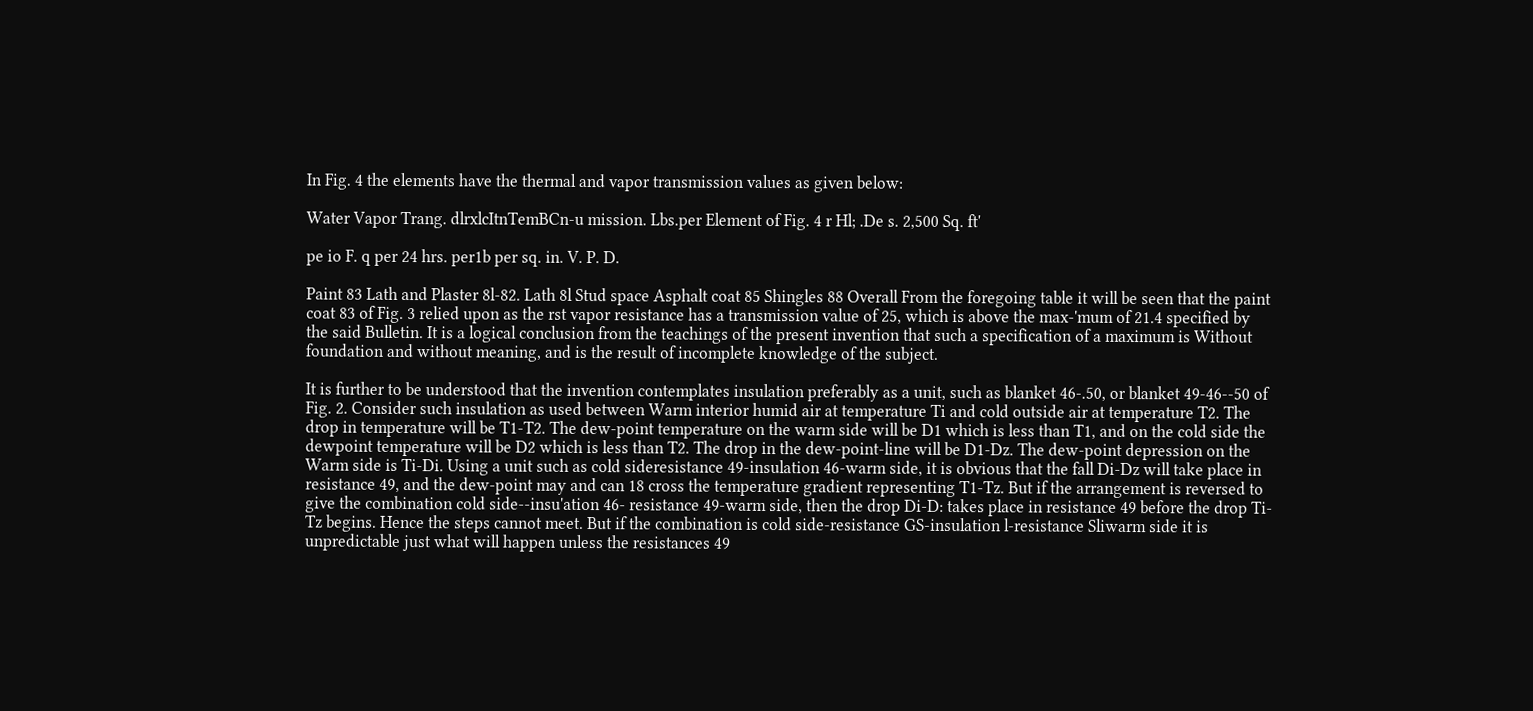In Fig. 4 the elements have the thermal and vapor transmission values as given below:

Water Vapor Trang. dlrxlcItnTemBCn-u mission. Lbs.per Element of Fig. 4 r Hl; .De s. 2,500 Sq. ft'

pe io F. q per 24 hrs. per1b per sq. in. V. P. D.

Paint 83 Lath and Plaster 8l-82. Lath 8l Stud space Asphalt coat 85 Shingles 88 Overall From the foregoing table it will be seen that the paint coat 83 of Fig. 3 relied upon as the rst vapor resistance has a transmission value of 25, which is above the max-'mum of 21.4 specified by the said Bulletin. It is a logical conclusion from the teachings of the present invention that such a specification of a maximum is Without foundation and without meaning, and is the result of incomplete knowledge of the subject.

It is further to be understood that the invention contemplates insulation preferably as a unit, such as blanket 46-.50, or blanket 49-46--50 of Fig. 2. Consider such insulation as used between Warm interior humid air at temperature Ti and cold outside air at temperature T2. The drop in temperature will be T1-T2. The dew-point temperature on the warm side will be D1 which is less than T1, and on the cold side the dewpoint temperature will be D2 which is less than T2. The drop in the dew-point-line will be D1-Dz. The dew-point depression on the Warm side is Ti-Di. Using a unit such as cold sideresistance 49-insulation 46-warm side, it is obvious that the fall Di-Dz will take place in resistance 49, and the dew-point may and can 18 cross the temperature gradient representing T1-Tz. But if the arrangement is reversed to give the combination cold side--insu'ation 46- resistance 49-warm side, then the drop Di-D: takes place in resistance 49 before the drop Ti-Tz begins. Hence the steps cannot meet. But if the combination is cold side-resistance GS-insulation l-resistance Sliwarm side it is unpredictable just what will happen unless the resistances 49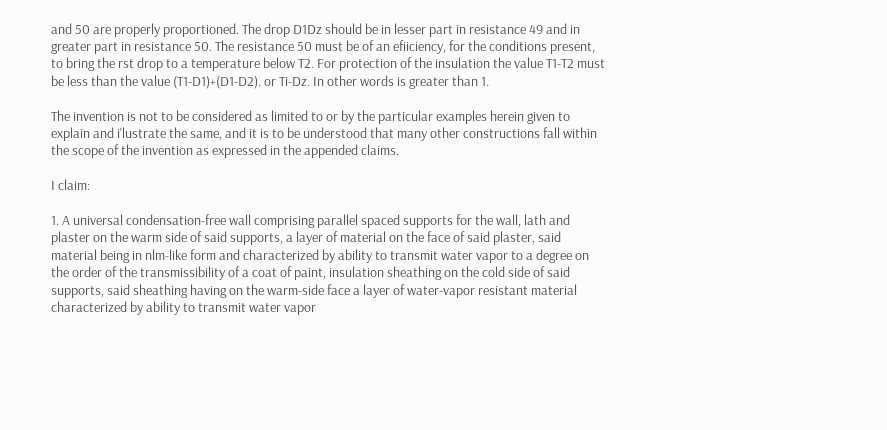and 50 are properly proportioned. The drop D1Dz should be in lesser part in resistance 49 and in greater part in resistance 50. The resistance 50 must be of an efiiciency, for the conditions present, to bring the rst drop to a temperature below T2. For protection of the insulation the value T1-T2 must be less than the value (T1-D1)+(D1-D2). or Ti-Dz. In other words is greater than 1.

The invention is not to be considered as limited to or by the particular examples herein given to explain and i'lustrate the same, and it is to be understood that many other constructions fall within the scope of the invention as expressed in the appended claims.

I claim:

1. A universal condensation-free wall comprising parallel spaced supports for the wall, lath and plaster on the warm side of said supports, a layer of material on the face of said plaster, said material being in nlm-like form and characterized by ability to transmit water vapor to a degree on the order of the transmissibility of a coat of paint, insulation sheathing on the cold side of said supports, said sheathing having on the warm-side face a layer of water-vapor resistant material characterized by ability to transmit water vapor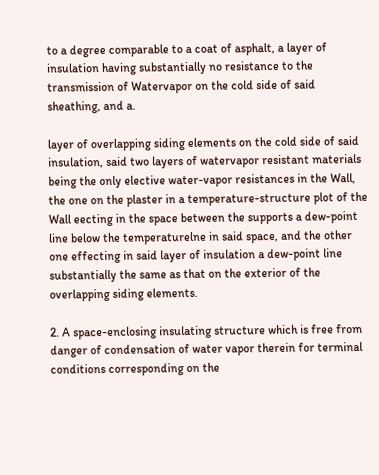to a degree comparable to a coat of asphalt, a layer of insulation having substantially no resistance to the transmission of Watervapor on the cold side of said sheathing, and a.

layer of overlapping siding elements on the cold side of said insulation, said two layers of watervapor resistant materials being the only elective water-vapor resistances in the Wall, the one on the plaster in a temperature-structure plot of the Wall eecting in the space between the supports a dew-point line below the temperaturelne in said space, and the other one effecting in said layer of insulation a dew-point line substantially the same as that on the exterior of the overlapping siding elements.

2. A space-enclosing insulating structure which is free from danger of condensation of water vapor therein for terminal conditions corresponding on the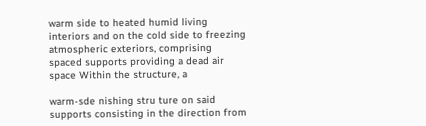warm side to heated humid living interiors and on the cold side to freezing atmospheric exteriors, comprising spaced supports providing a dead air space Within the structure, a

warm-sde nishing stru ture on said supports consisting in the direction from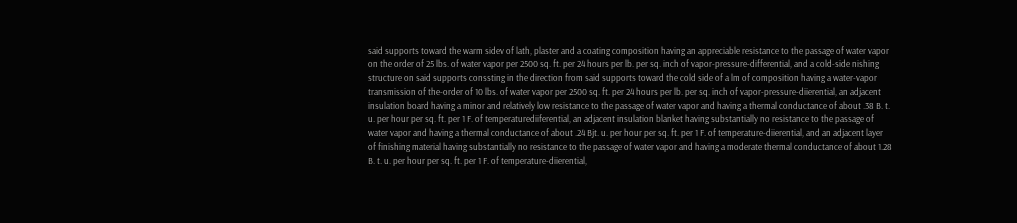said supports toward the warm sidev of lath, plaster and a coating composition having an appreciable resistance to the passage of water vapor on the order of 25 lbs. of water vapor per 2500 sq. ft. per 24 hours per lb. per sq. inch of vapor-pressure-differential, and a cold-side nishing structure on said supports conssting in the direction from said supports toward the cold side of a lm of composition having a water-vapor transmission of the-order of 10 lbs. of water vapor per 2500 sq. ft. per 24 hours per lb. per sq. inch of vapor-pressure-diierential, an adjacent insulation board having a minor and relatively low resistance to the passage of water vapor and having a thermal conductance of about .38 B. t. u. per hour per sq. ft. per 1 F. of temperaturediiferential, an adjacent insulation blanket having substantially no resistance to the passage of water vapor and having a thermal conductance of about .24 Bjt. u. per hour per sq. ft. per 1 F. of temperature-diierential, and an adjacent layer of finishing material having substantially no resistance to the passage of water vapor and having a moderate thermal conductance of about 1.28 B. t. u. per hour per sq. ft. per 1 F. of temperature-diierential,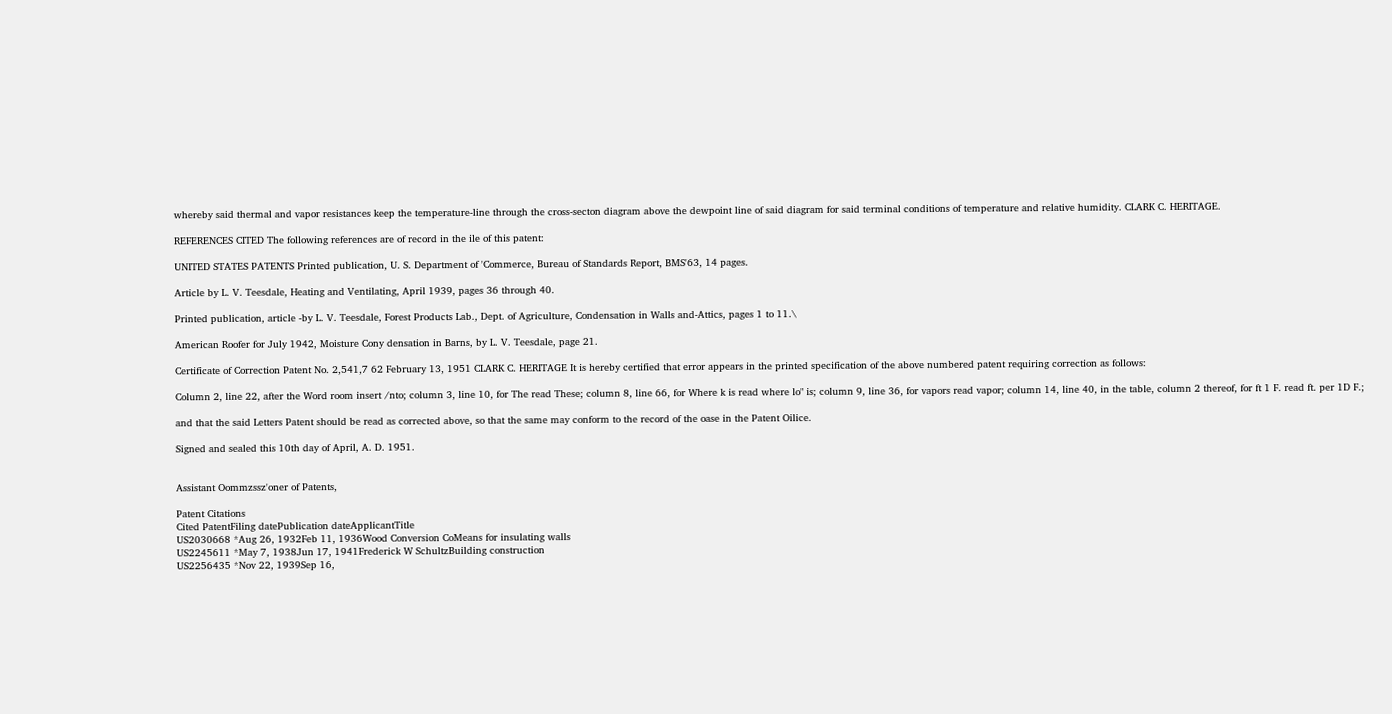whereby said thermal and vapor resistances keep the temperature-line through the cross-secton diagram above the dewpoint line of said diagram for said terminal conditions of temperature and relative humidity. CLARK C. HERITAGE.

REFERENCES CITED The following references are of record in the ile of this patent:

UNITED STATES PATENTS Printed publication, U. S. Department of 'Commerce, Bureau of Standards Report, BMS'63, 14 pages.

Article by L. V. Teesdale, Heating and Ventilating, April 1939, pages 36 through 40.

Printed publication, article -by L. V. Teesdale, Forest Products Lab., Dept. of Agriculture, Condensation in Walls and-Attics, pages 1 to 11.\

American Roofer for July 1942, Moisture Cony densation in Barns, by L. V. Teesdale, page 21.

Certificate of Correction Patent No. 2,541,7 62 February 13, 1951 CLARK C. HERITAGE It is hereby certified that error appears in the printed specification of the above numbered patent requiring correction as follows:

Column 2, line 22, after the Word room insert /nto; column 3, line 10, for The read These; column 8, line 66, for Where k is read where lo" is; column 9, line 36, for vapors read vapor; column 14, line 40, in the table, column 2 thereof, for ft 1 F. read ft. per 1D F.;

and that the said Letters Patent should be read as corrected above, so that the same may conform to the record of the oase in the Patent Oilice.

Signed and sealed this 10th day of April, A. D. 1951.


Assistant Oommzssz'oner of Patents,

Patent Citations
Cited PatentFiling datePublication dateApplicantTitle
US2030668 *Aug 26, 1932Feb 11, 1936Wood Conversion CoMeans for insulating walls
US2245611 *May 7, 1938Jun 17, 1941Frederick W SchultzBuilding construction
US2256435 *Nov 22, 1939Sep 16,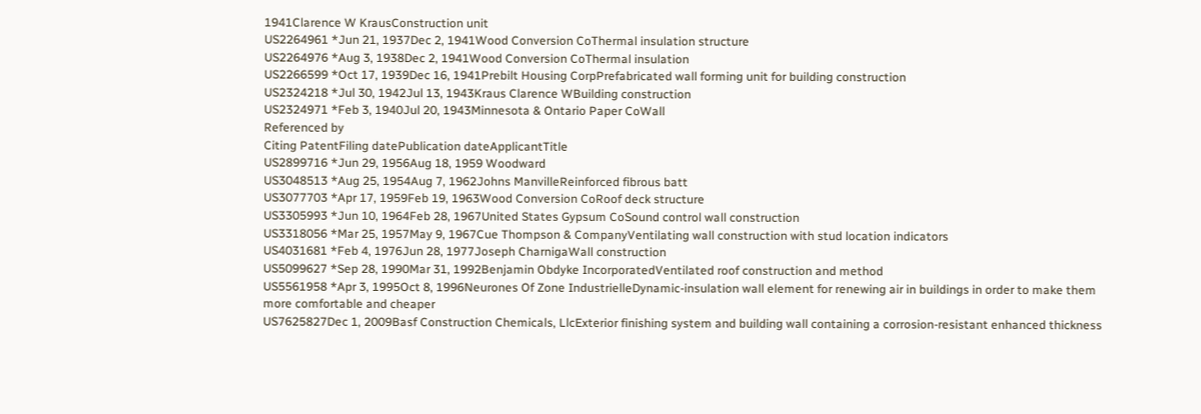1941Clarence W KrausConstruction unit
US2264961 *Jun 21, 1937Dec 2, 1941Wood Conversion CoThermal insulation structure
US2264976 *Aug 3, 1938Dec 2, 1941Wood Conversion CoThermal insulation
US2266599 *Oct 17, 1939Dec 16, 1941Prebilt Housing CorpPrefabricated wall forming unit for building construction
US2324218 *Jul 30, 1942Jul 13, 1943Kraus Clarence WBuilding construction
US2324971 *Feb 3, 1940Jul 20, 1943Minnesota & Ontario Paper CoWall
Referenced by
Citing PatentFiling datePublication dateApplicantTitle
US2899716 *Jun 29, 1956Aug 18, 1959 Woodward
US3048513 *Aug 25, 1954Aug 7, 1962Johns ManvilleReinforced fibrous batt
US3077703 *Apr 17, 1959Feb 19, 1963Wood Conversion CoRoof deck structure
US3305993 *Jun 10, 1964Feb 28, 1967United States Gypsum CoSound control wall construction
US3318056 *Mar 25, 1957May 9, 1967Cue Thompson & CompanyVentilating wall construction with stud location indicators
US4031681 *Feb 4, 1976Jun 28, 1977Joseph CharnigaWall construction
US5099627 *Sep 28, 1990Mar 31, 1992Benjamin Obdyke IncorporatedVentilated roof construction and method
US5561958 *Apr 3, 1995Oct 8, 1996Neurones Of Zone IndustrielleDynamic-insulation wall element for renewing air in buildings in order to make them more comfortable and cheaper
US7625827Dec 1, 2009Basf Construction Chemicals, LlcExterior finishing system and building wall containing a corrosion-resistant enhanced thickness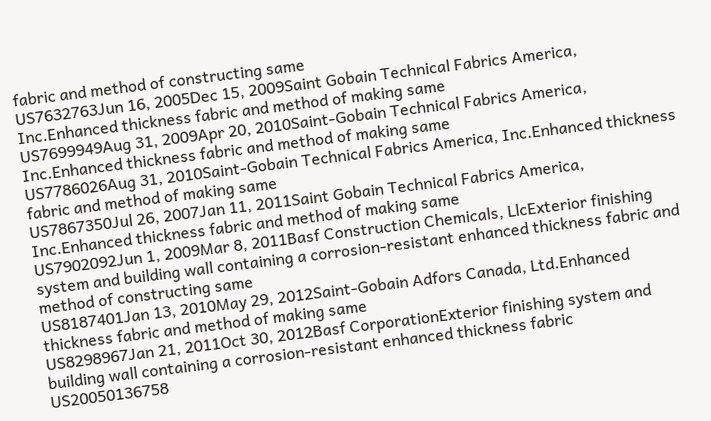fabric and method of constructing same
US7632763Jun 16, 2005Dec 15, 2009Saint Gobain Technical Fabrics America, Inc.Enhanced thickness fabric and method of making same
US7699949Aug 31, 2009Apr 20, 2010Saint-Gobain Technical Fabrics America, Inc.Enhanced thickness fabric and method of making same
US7786026Aug 31, 2010Saint-Gobain Technical Fabrics America, Inc.Enhanced thickness fabric and method of making same
US7867350Jul 26, 2007Jan 11, 2011Saint Gobain Technical Fabrics America, Inc.Enhanced thickness fabric and method of making same
US7902092Jun 1, 2009Mar 8, 2011Basf Construction Chemicals, LlcExterior finishing system and building wall containing a corrosion-resistant enhanced thickness fabric and method of constructing same
US8187401Jan 13, 2010May 29, 2012Saint-Gobain Adfors Canada, Ltd.Enhanced thickness fabric and method of making same
US8298967Jan 21, 2011Oct 30, 2012Basf CorporationExterior finishing system and building wall containing a corrosion-resistant enhanced thickness fabric
US20050136758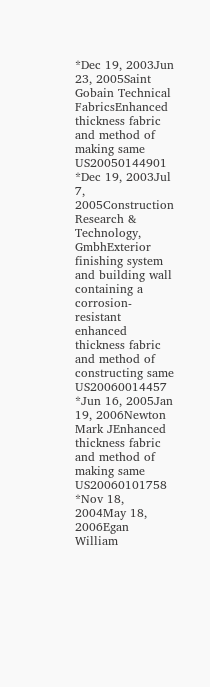*Dec 19, 2003Jun 23, 2005Saint Gobain Technical FabricsEnhanced thickness fabric and method of making same
US20050144901 *Dec 19, 2003Jul 7, 2005Construction Research & Technology, GmbhExterior finishing system and building wall containing a corrosion-resistant enhanced thickness fabric and method of constructing same
US20060014457 *Jun 16, 2005Jan 19, 2006Newton Mark JEnhanced thickness fabric and method of making same
US20060101758 *Nov 18, 2004May 18, 2006Egan William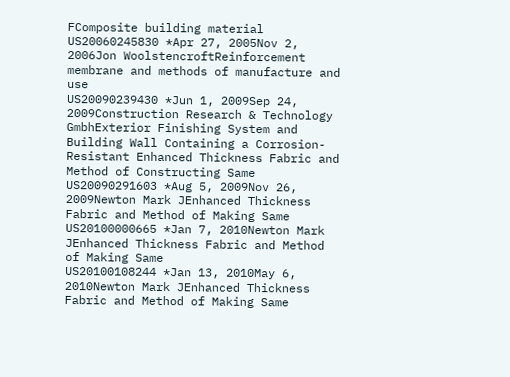FComposite building material
US20060245830 *Apr 27, 2005Nov 2, 2006Jon WoolstencroftReinforcement membrane and methods of manufacture and use
US20090239430 *Jun 1, 2009Sep 24, 2009Construction Research & Technology GmbhExterior Finishing System and Building Wall Containing a Corrosion-Resistant Enhanced Thickness Fabric and Method of Constructing Same
US20090291603 *Aug 5, 2009Nov 26, 2009Newton Mark JEnhanced Thickness Fabric and Method of Making Same
US20100000665 *Jan 7, 2010Newton Mark JEnhanced Thickness Fabric and Method of Making Same
US20100108244 *Jan 13, 2010May 6, 2010Newton Mark JEnhanced Thickness Fabric and Method of Making Same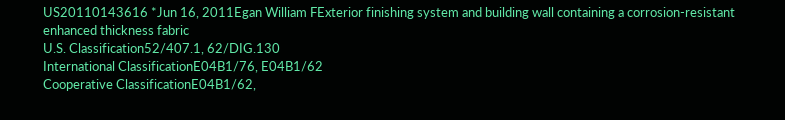US20110143616 *Jun 16, 2011Egan William FExterior finishing system and building wall containing a corrosion-resistant enhanced thickness fabric
U.S. Classification52/407.1, 62/DIG.130
International ClassificationE04B1/76, E04B1/62
Cooperative ClassificationE04B1/62,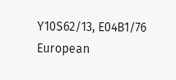Y10S62/13, E04B1/76
European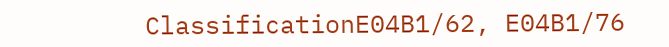ClassificationE04B1/62, E04B1/76